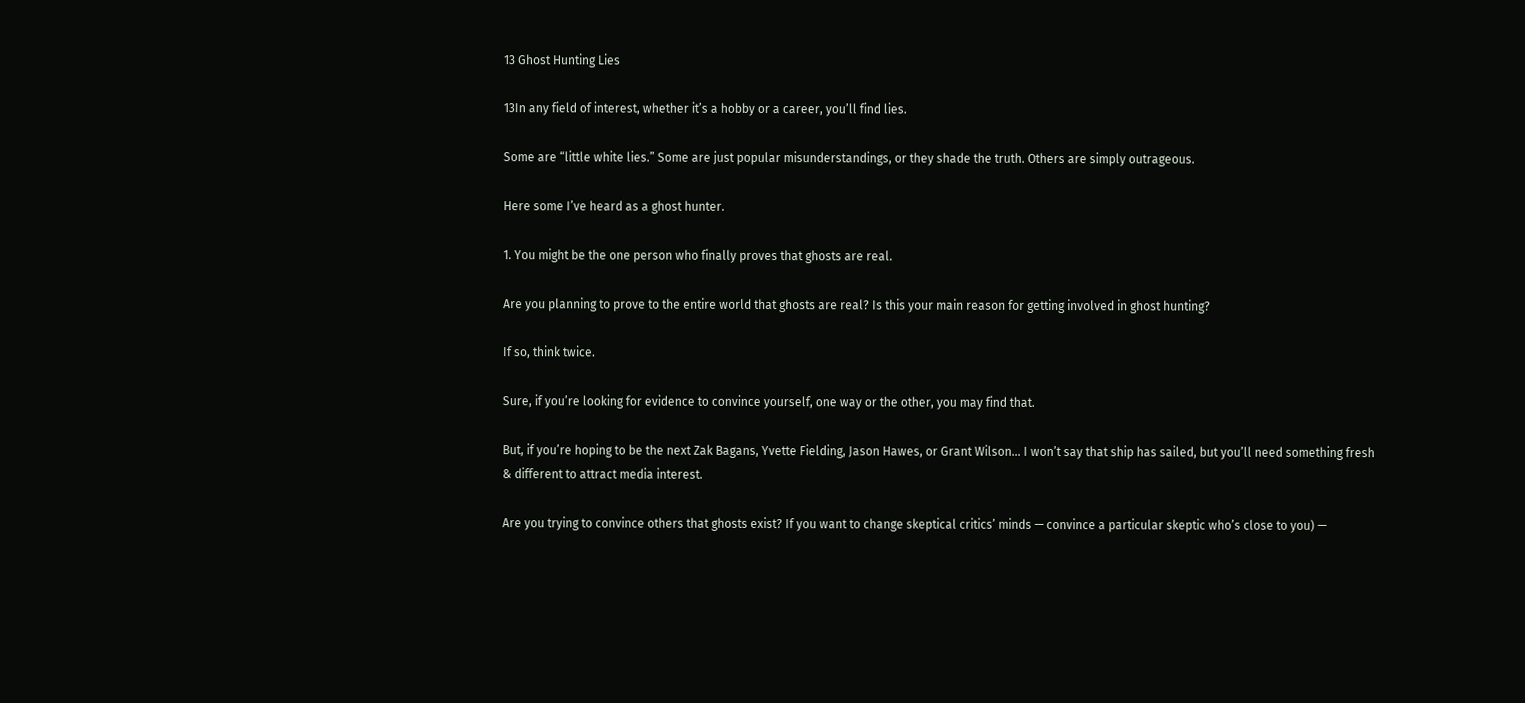13 Ghost Hunting Lies

13In any field of interest, whether it’s a hobby or a career, you’ll find lies.

Some are “little white lies.” Some are just popular misunderstandings, or they shade the truth. Others are simply outrageous.

Here some I’ve heard as a ghost hunter.

1. You might be the one person who finally proves that ghosts are real.

Are you planning to prove to the entire world that ghosts are real? Is this your main reason for getting involved in ghost hunting?

If so, think twice.

Sure, if you’re looking for evidence to convince yourself, one way or the other, you may find that.

But, if you’re hoping to be the next Zak Bagans, Yvette Fielding, Jason Hawes, or Grant Wilson… I won’t say that ship has sailed, but you’ll need something fresh & different to attract media interest.

Are you trying to convince others that ghosts exist? If you want to change skeptical critics’ minds — convince a particular skeptic who’s close to you) —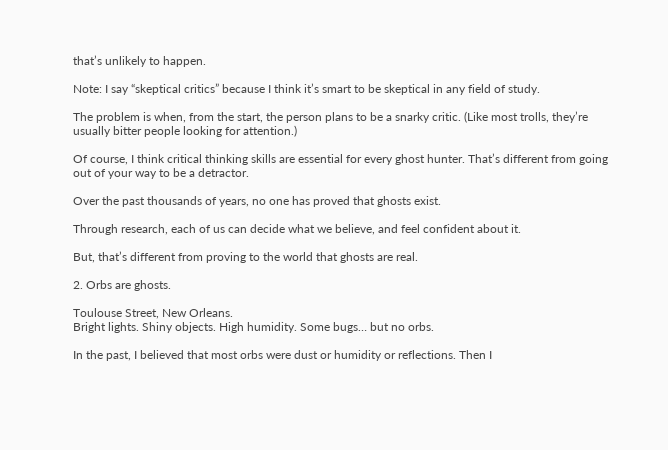that’s unlikely to happen.

Note: I say “skeptical critics” because I think it’s smart to be skeptical in any field of study.

The problem is when, from the start, the person plans to be a snarky critic. (Like most trolls, they’re usually bitter people looking for attention.)

Of course, I think critical thinking skills are essential for every ghost hunter. That’s different from going out of your way to be a detractor.

Over the past thousands of years, no one has proved that ghosts exist.

Through research, each of us can decide what we believe, and feel confident about it.

But, that’s different from proving to the world that ghosts are real.

2. Orbs are ghosts.

Toulouse Street, New Orleans.
Bright lights. Shiny objects. High humidity. Some bugs… but no orbs.

In the past, I believed that most orbs were dust or humidity or reflections. Then I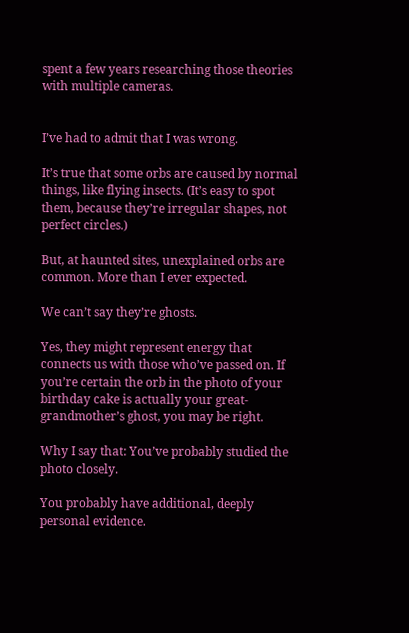spent a few years researching those theories with multiple cameras.


I’ve had to admit that I was wrong.

It’s true that some orbs are caused by normal things, like flying insects. (It’s easy to spot them, because they’re irregular shapes, not perfect circles.)

But, at haunted sites, unexplained orbs are common. More than I ever expected.

We can’t say they’re ghosts.

Yes, they might represent energy that connects us with those who’ve passed on. If you’re certain the orb in the photo of your birthday cake is actually your great-grandmother’s ghost, you may be right.

Why I say that: You’ve probably studied the photo closely.

You probably have additional, deeply personal evidence.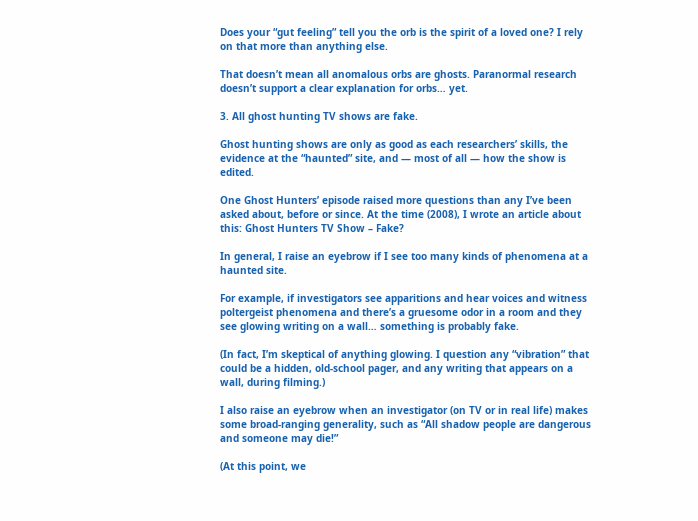Does your “gut feeling” tell you the orb is the spirit of a loved one? I rely on that more than anything else.

That doesn’t mean all anomalous orbs are ghosts. Paranormal research doesn’t support a clear explanation for orbs… yet.

3. All ghost hunting TV shows are fake.

Ghost hunting shows are only as good as each researchers’ skills, the evidence at the “haunted” site, and — most of all — how the show is edited.

One Ghost Hunters’ episode raised more questions than any I’ve been asked about, before or since. At the time (2008), I wrote an article about this: Ghost Hunters TV Show – Fake?

In general, I raise an eyebrow if I see too many kinds of phenomena at a haunted site.

For example, if investigators see apparitions and hear voices and witness poltergeist phenomena and there’s a gruesome odor in a room and they see glowing writing on a wall… something is probably fake.

(In fact, I’m skeptical of anything glowing. I question any “vibration” that could be a hidden, old-school pager, and any writing that appears on a wall, during filming.)

I also raise an eyebrow when an investigator (on TV or in real life) makes some broad-ranging generality, such as “All shadow people are dangerous and someone may die!”

(At this point, we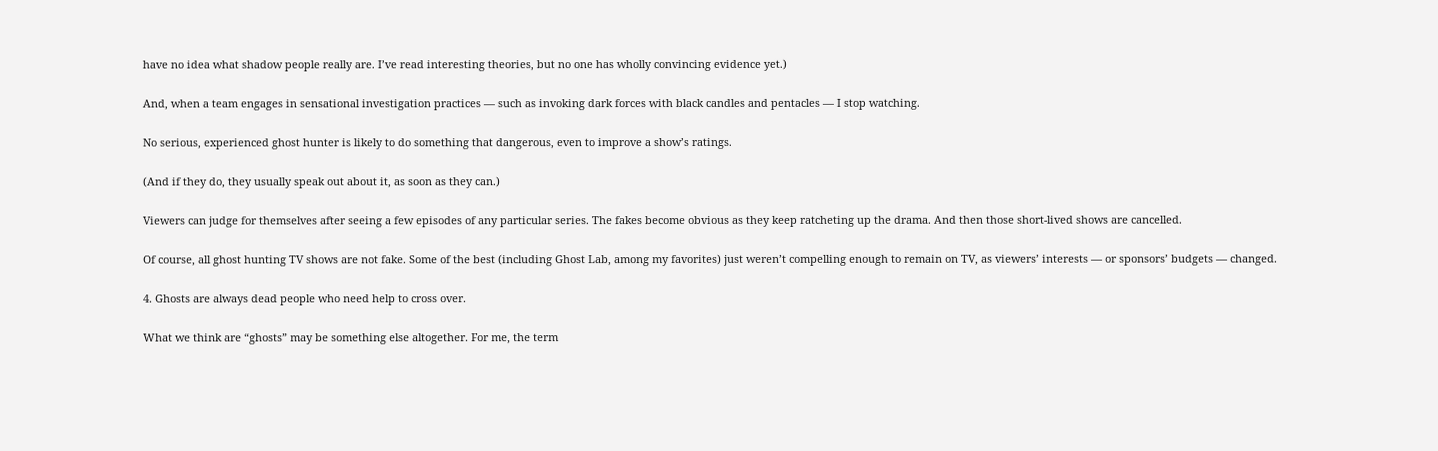have no idea what shadow people really are. I’ve read interesting theories, but no one has wholly convincing evidence yet.)

And, when a team engages in sensational investigation practices — such as invoking dark forces with black candles and pentacles — I stop watching.

No serious, experienced ghost hunter is likely to do something that dangerous, even to improve a show’s ratings.

(And if they do, they usually speak out about it, as soon as they can.)

Viewers can judge for themselves after seeing a few episodes of any particular series. The fakes become obvious as they keep ratcheting up the drama. And then those short-lived shows are cancelled.

Of course, all ghost hunting TV shows are not fake. Some of the best (including Ghost Lab, among my favorites) just weren’t compelling enough to remain on TV, as viewers’ interests — or sponsors’ budgets — changed.

4. Ghosts are always dead people who need help to cross over.

What we think are “ghosts” may be something else altogether. For me, the term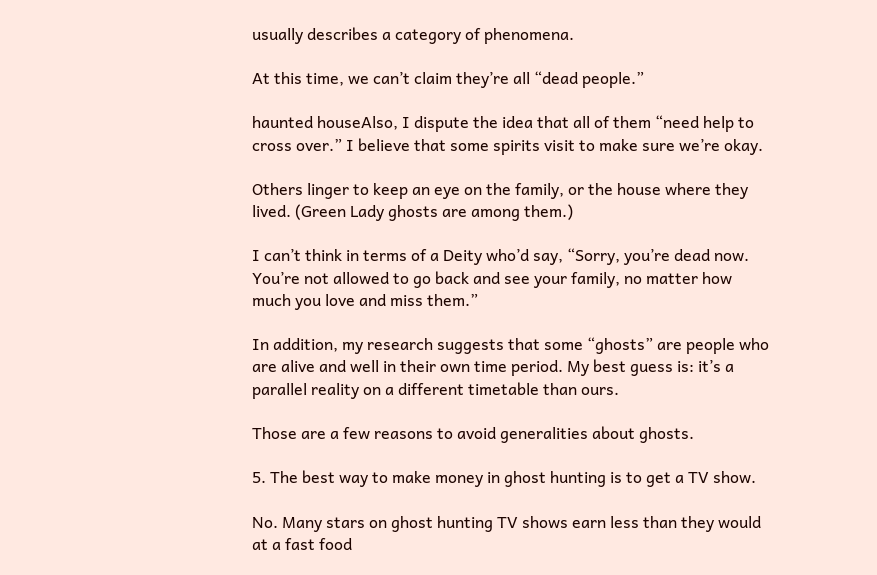usually describes a category of phenomena.

At this time, we can’t claim they’re all “dead people.”

haunted houseAlso, I dispute the idea that all of them “need help to cross over.” I believe that some spirits visit to make sure we’re okay.

Others linger to keep an eye on the family, or the house where they lived. (Green Lady ghosts are among them.)

I can’t think in terms of a Deity who’d say, “Sorry, you’re dead now. You’re not allowed to go back and see your family, no matter how much you love and miss them.”

In addition, my research suggests that some “ghosts” are people who are alive and well in their own time period. My best guess is: it’s a parallel reality on a different timetable than ours.

Those are a few reasons to avoid generalities about ghosts.

5. The best way to make money in ghost hunting is to get a TV show.

No. Many stars on ghost hunting TV shows earn less than they would at a fast food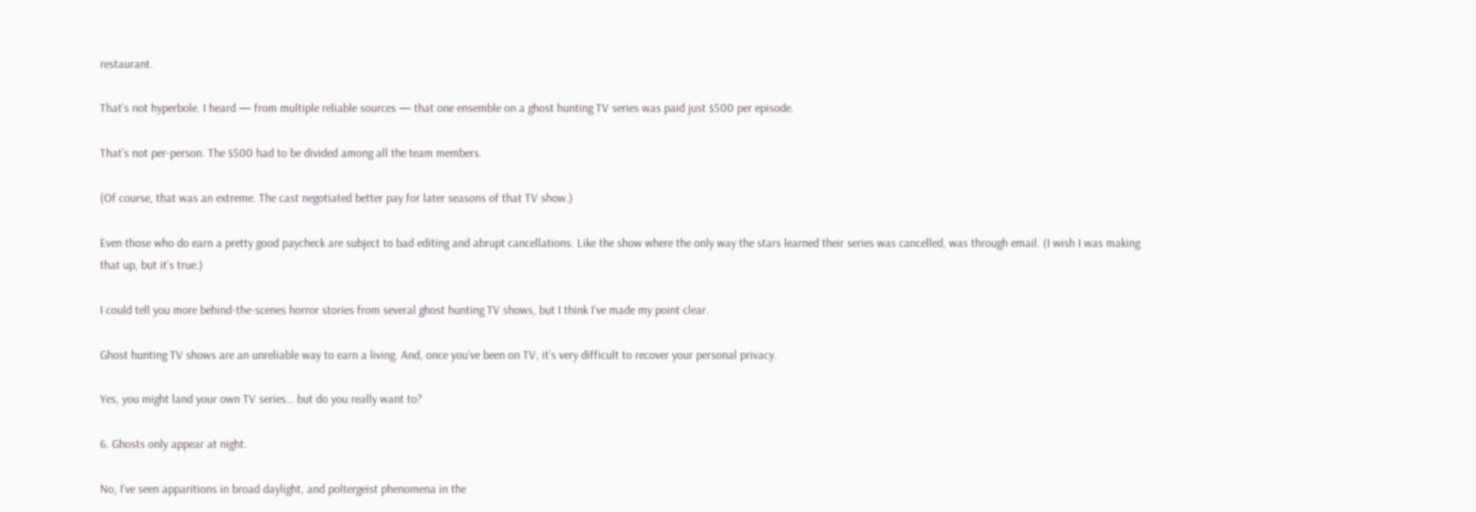restaurant.

That’s not hyperbole. I heard — from multiple reliable sources — that one ensemble on a ghost hunting TV series was paid just $500 per episode.

That’s not per-person. The $500 had to be divided among all the team members.

(Of course, that was an extreme. The cast negotiated better pay for later seasons of that TV show.)

Even those who do earn a pretty good paycheck are subject to bad editing and abrupt cancellations. Like the show where the only way the stars learned their series was cancelled, was through email. (I wish I was making that up, but it’s true.)

I could tell you more behind-the-scenes horror stories from several ghost hunting TV shows, but I think I’ve made my point clear.

Ghost hunting TV shows are an unreliable way to earn a living. And, once you’ve been on TV, it’s very difficult to recover your personal privacy.

Yes, you might land your own TV series… but do you really want to?

6. Ghosts only appear at night.

No, I’ve seen apparitions in broad daylight, and poltergeist phenomena in the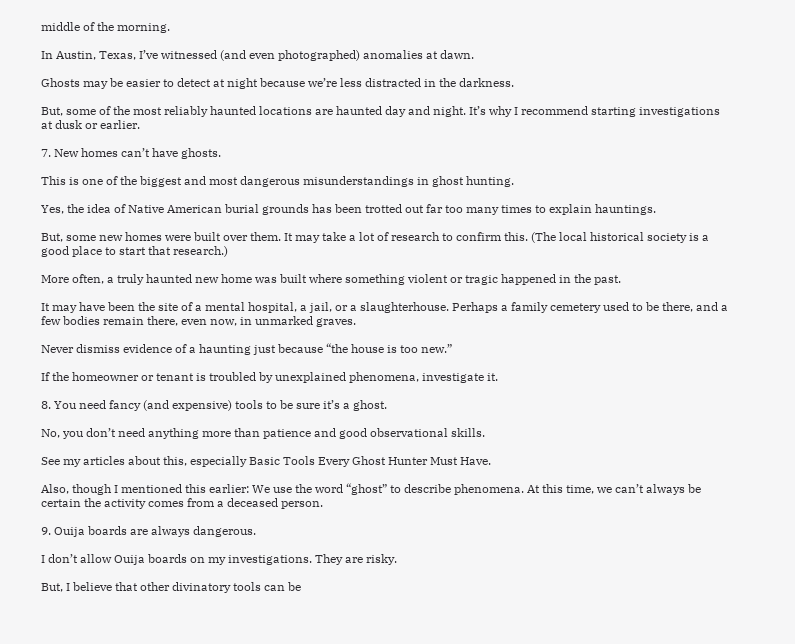middle of the morning.

In Austin, Texas, I’ve witnessed (and even photographed) anomalies at dawn.

Ghosts may be easier to detect at night because we’re less distracted in the darkness.

But, some of the most reliably haunted locations are haunted day and night. It’s why I recommend starting investigations at dusk or earlier.

7. New homes can’t have ghosts.

This is one of the biggest and most dangerous misunderstandings in ghost hunting.

Yes, the idea of Native American burial grounds has been trotted out far too many times to explain hauntings.

But, some new homes were built over them. It may take a lot of research to confirm this. (The local historical society is a good place to start that research.)

More often, a truly haunted new home was built where something violent or tragic happened in the past.

It may have been the site of a mental hospital, a jail, or a slaughterhouse. Perhaps a family cemetery used to be there, and a few bodies remain there, even now, in unmarked graves.

Never dismiss evidence of a haunting just because “the house is too new.”

If the homeowner or tenant is troubled by unexplained phenomena, investigate it.

8. You need fancy (and expensive) tools to be sure it’s a ghost.

No, you don’t need anything more than patience and good observational skills.

See my articles about this, especially Basic Tools Every Ghost Hunter Must Have.

Also, though I mentioned this earlier: We use the word “ghost” to describe phenomena. At this time, we can’t always be certain the activity comes from a deceased person.

9. Ouija boards are always dangerous.

I don’t allow Ouija boards on my investigations. They are risky.

But, I believe that other divinatory tools can be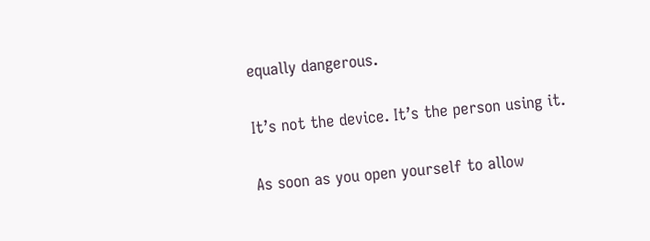equally dangerous.

It’s not the device. It’s the person using it.

As soon as you open yourself to allow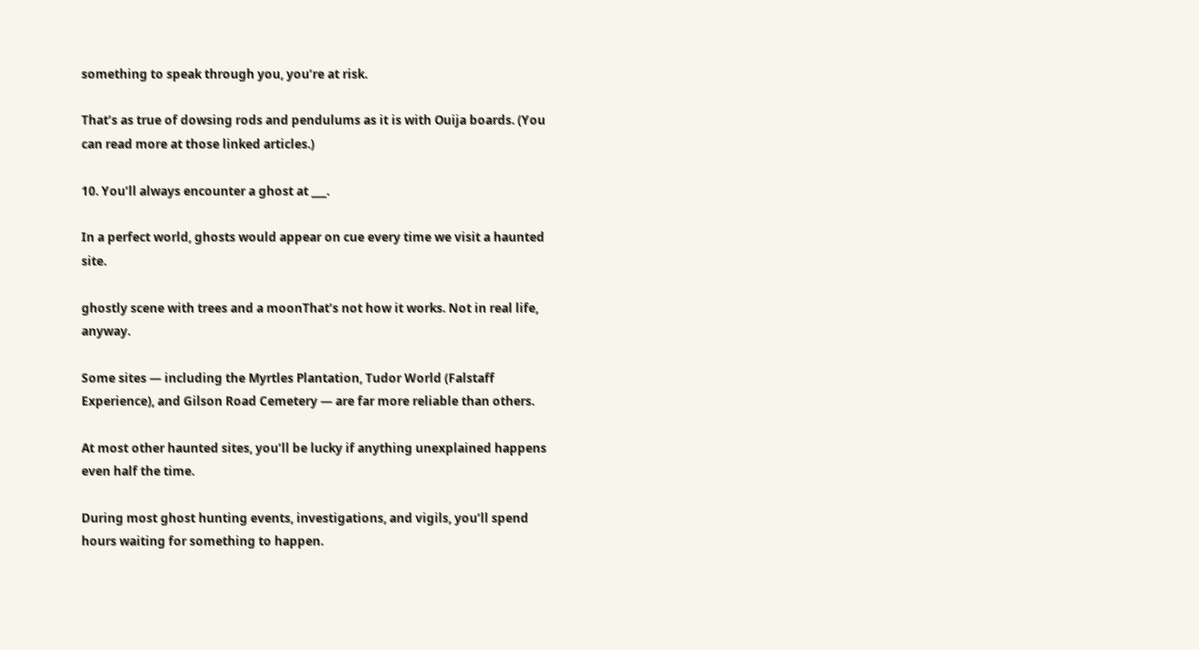something to speak through you, you’re at risk.

That’s as true of dowsing rods and pendulums as it is with Ouija boards. (You can read more at those linked articles.)

10. You’ll always encounter a ghost at ___.

In a perfect world, ghosts would appear on cue every time we visit a haunted site.

ghostly scene with trees and a moonThat’s not how it works. Not in real life, anyway.

Some sites — including the Myrtles Plantation, Tudor World (Falstaff Experience), and Gilson Road Cemetery — are far more reliable than others.

At most other haunted sites, you’ll be lucky if anything unexplained happens even half the time.

During most ghost hunting events, investigations, and vigils, you’ll spend hours waiting for something to happen.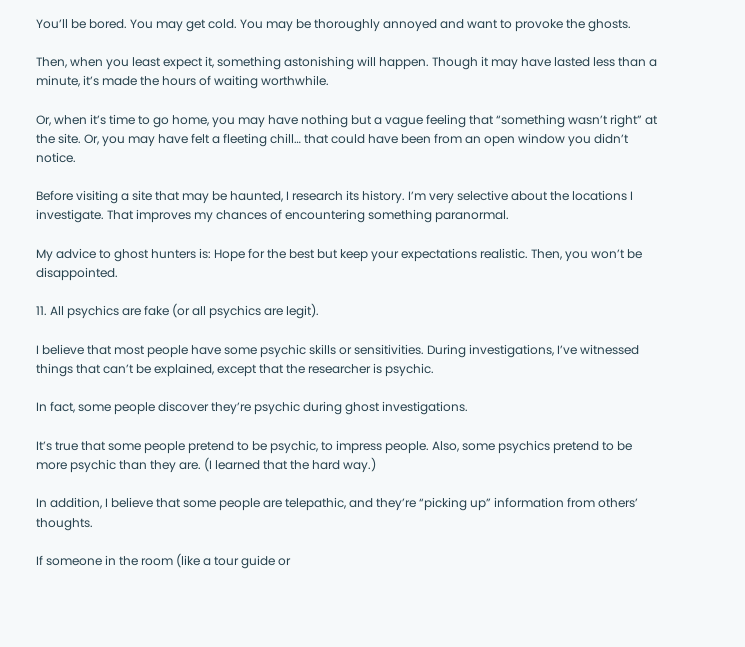You’ll be bored. You may get cold. You may be thoroughly annoyed and want to provoke the ghosts.

Then, when you least expect it, something astonishing will happen. Though it may have lasted less than a minute, it’s made the hours of waiting worthwhile.

Or, when it’s time to go home, you may have nothing but a vague feeling that “something wasn’t right” at the site. Or, you may have felt a fleeting chill… that could have been from an open window you didn’t notice.

Before visiting a site that may be haunted, I research its history. I’m very selective about the locations I investigate. That improves my chances of encountering something paranormal.

My advice to ghost hunters is: Hope for the best but keep your expectations realistic. Then, you won’t be disappointed.

11. All psychics are fake (or all psychics are legit).

I believe that most people have some psychic skills or sensitivities. During investigations, I’ve witnessed things that can’t be explained, except that the researcher is psychic.

In fact, some people discover they’re psychic during ghost investigations.

It’s true that some people pretend to be psychic, to impress people. Also, some psychics pretend to be more psychic than they are. (I learned that the hard way.)

In addition, I believe that some people are telepathic, and they’re “picking up” information from others’ thoughts.

If someone in the room (like a tour guide or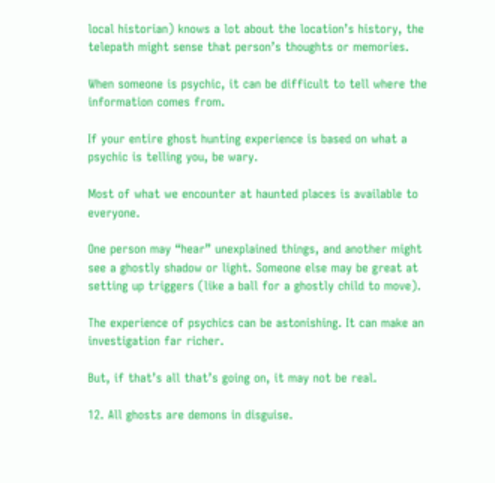local historian) knows a lot about the location’s history, the telepath might sense that person’s thoughts or memories.

When someone is psychic, it can be difficult to tell where the information comes from.

If your entire ghost hunting experience is based on what a psychic is telling you, be wary.

Most of what we encounter at haunted places is available to everyone.

One person may “hear” unexplained things, and another might see a ghostly shadow or light. Someone else may be great at setting up triggers (like a ball for a ghostly child to move).

The experience of psychics can be astonishing. It can make an investigation far richer.

But, if that’s all that’s going on, it may not be real.

12. All ghosts are demons in disguise.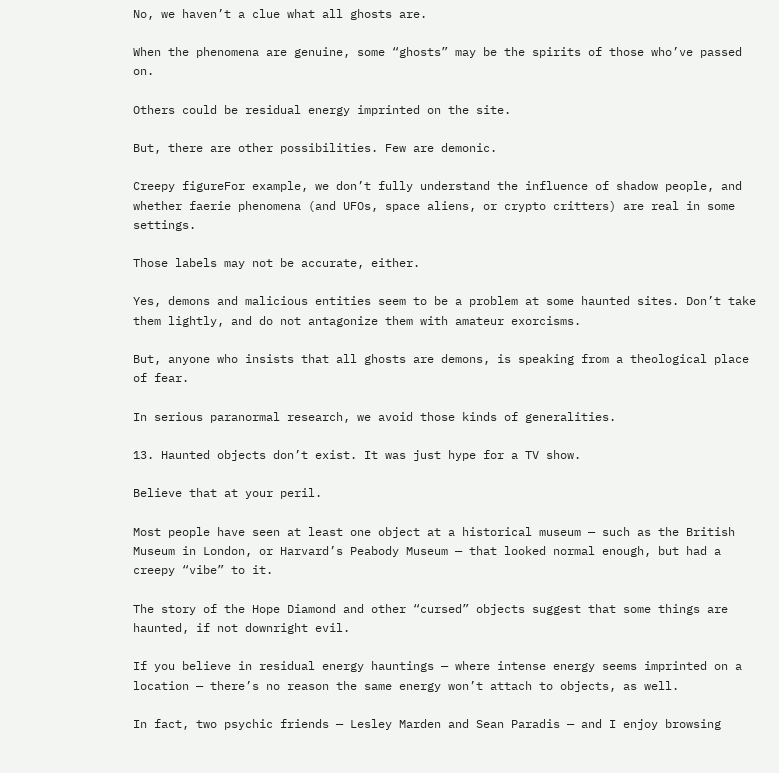No, we haven’t a clue what all ghosts are.

When the phenomena are genuine, some “ghosts” may be the spirits of those who’ve passed on.

Others could be residual energy imprinted on the site.

But, there are other possibilities. Few are demonic.

Creepy figureFor example, we don’t fully understand the influence of shadow people, and whether faerie phenomena (and UFOs, space aliens, or crypto critters) are real in some settings.

Those labels may not be accurate, either.

Yes, demons and malicious entities seem to be a problem at some haunted sites. Don’t take them lightly, and do not antagonize them with amateur exorcisms.

But, anyone who insists that all ghosts are demons, is speaking from a theological place of fear.

In serious paranormal research, we avoid those kinds of generalities.

13. Haunted objects don’t exist. It was just hype for a TV show.

Believe that at your peril.

Most people have seen at least one object at a historical museum — such as the British Museum in London, or Harvard’s Peabody Museum — that looked normal enough, but had a creepy “vibe” to it.

The story of the Hope Diamond and other “cursed” objects suggest that some things are haunted, if not downright evil.

If you believe in residual energy hauntings — where intense energy seems imprinted on a location — there’s no reason the same energy won’t attach to objects, as well.

In fact, two psychic friends — Lesley Marden and Sean Paradis — and I enjoy browsing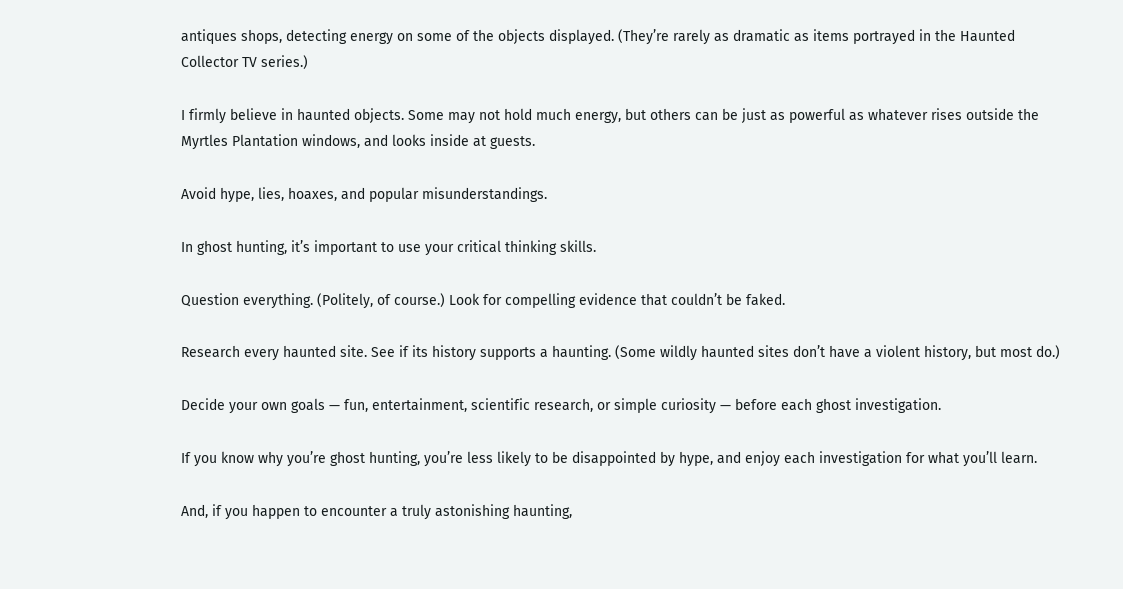antiques shops, detecting energy on some of the objects displayed. (They’re rarely as dramatic as items portrayed in the Haunted Collector TV series.)

I firmly believe in haunted objects. Some may not hold much energy, but others can be just as powerful as whatever rises outside the Myrtles Plantation windows, and looks inside at guests.

Avoid hype, lies, hoaxes, and popular misunderstandings.

In ghost hunting, it’s important to use your critical thinking skills.

Question everything. (Politely, of course.) Look for compelling evidence that couldn’t be faked.

Research every haunted site. See if its history supports a haunting. (Some wildly haunted sites don’t have a violent history, but most do.)

Decide your own goals — fun, entertainment, scientific research, or simple curiosity — before each ghost investigation.

If you know why you’re ghost hunting, you’re less likely to be disappointed by hype, and enjoy each investigation for what you’ll learn.

And, if you happen to encounter a truly astonishing haunting,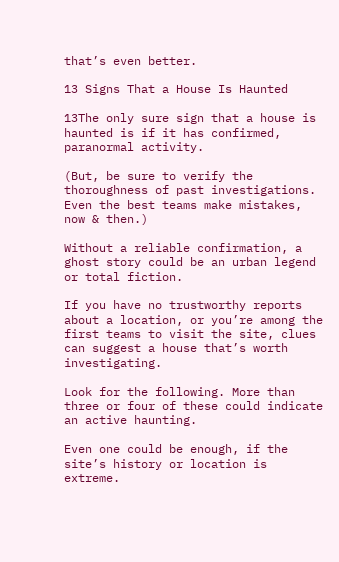that’s even better.

13 Signs That a House Is Haunted

13The only sure sign that a house is haunted is if it has confirmed, paranormal activity.

(But, be sure to verify the thoroughness of past investigations. Even the best teams make mistakes, now & then.)

Without a reliable confirmation, a ghost story could be an urban legend or total fiction.

If you have no trustworthy reports about a location, or you’re among the first teams to visit the site, clues can suggest a house that’s worth investigating.

Look for the following. More than three or four of these could indicate an active haunting.

Even one could be enough, if the site’s history or location is extreme.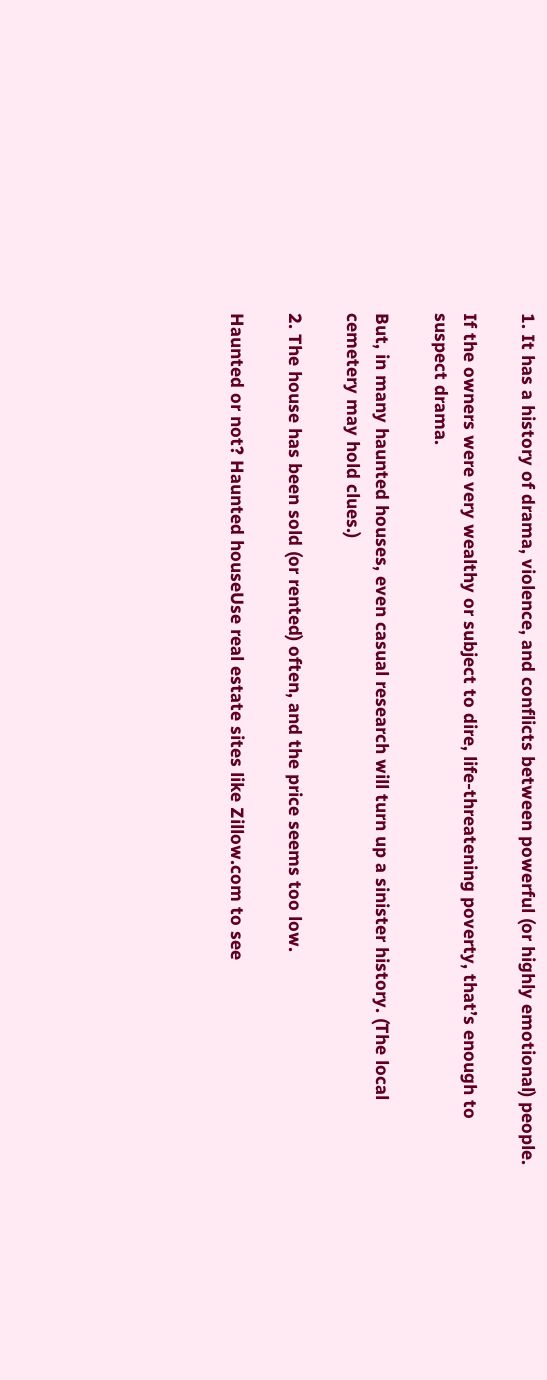1. It has a history of drama, violence, and conflicts between powerful (or highly emotional) people.

If the owners were very wealthy or subject to dire, life-threatening poverty, that’s enough to suspect drama.

But, in many haunted houses, even casual research will turn up a sinister history. (The local cemetery may hold clues.)

2. The house has been sold (or rented) often, and the price seems too low.

Haunted or not? Haunted houseUse real estate sites like Zillow.com to see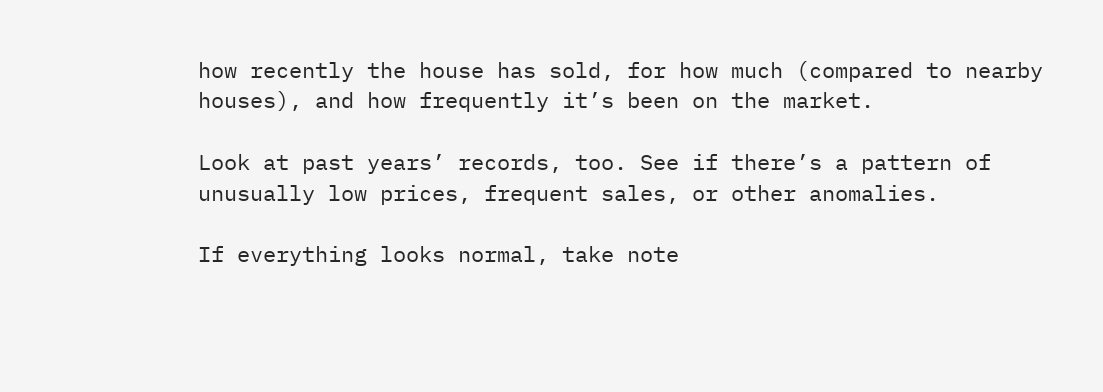how recently the house has sold, for how much (compared to nearby houses), and how frequently it’s been on the market.

Look at past years’ records, too. See if there’s a pattern of unusually low prices, frequent sales, or other anomalies.

If everything looks normal, take note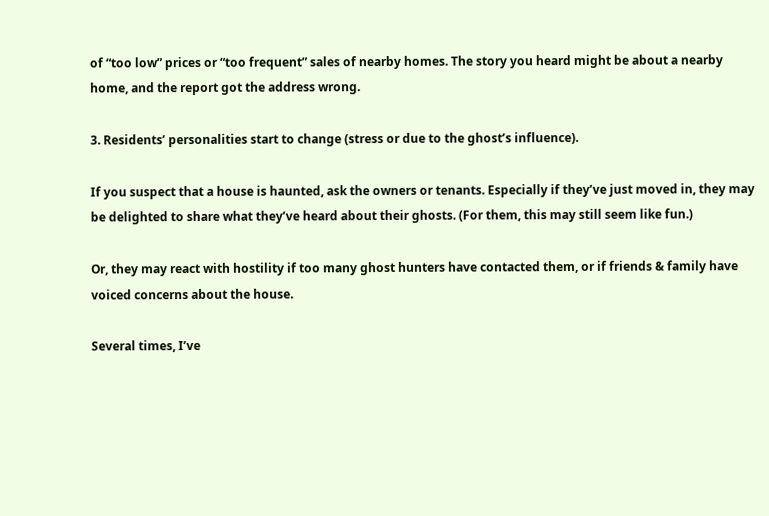of “too low” prices or “too frequent” sales of nearby homes. The story you heard might be about a nearby home, and the report got the address wrong.

3. Residents’ personalities start to change (stress or due to the ghost’s influence).

If you suspect that a house is haunted, ask the owners or tenants. Especially if they’ve just moved in, they may be delighted to share what they’ve heard about their ghosts. (For them, this may still seem like fun.)

Or, they may react with hostility if too many ghost hunters have contacted them, or if friends & family have voiced concerns about the house.

Several times, I’ve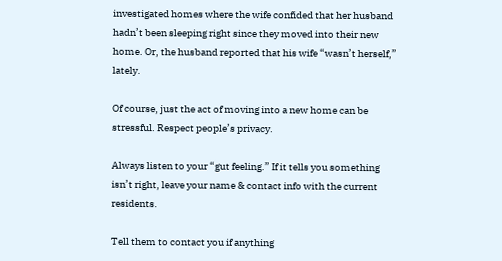investigated homes where the wife confided that her husband hadn’t been sleeping right since they moved into their new home. Or, the husband reported that his wife “wasn’t herself,” lately.

Of course, just the act of moving into a new home can be stressful. Respect people’s privacy.

Always listen to your “gut feeling.” If it tells you something isn’t right, leave your name & contact info with the current residents.

Tell them to contact you if anything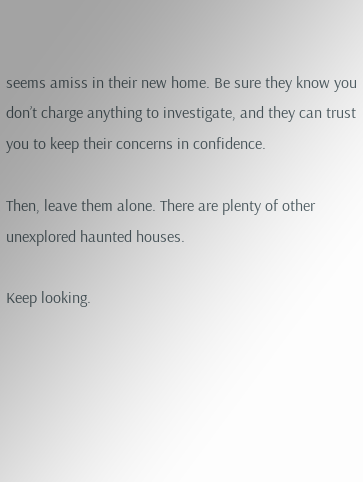seems amiss in their new home. Be sure they know you don’t charge anything to investigate, and they can trust you to keep their concerns in confidence.

Then, leave them alone. There are plenty of other unexplored haunted houses.

Keep looking.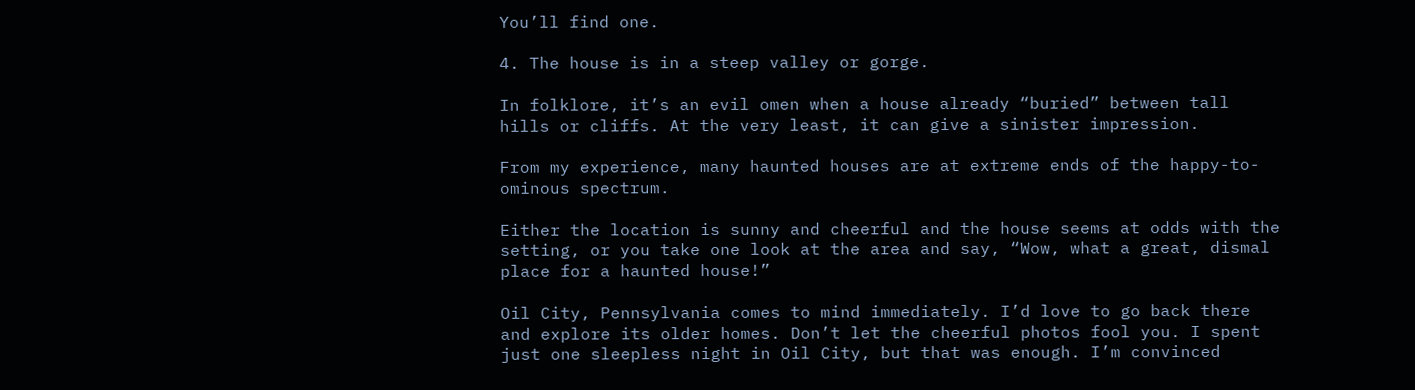You’ll find one.

4. The house is in a steep valley or gorge.

In folklore, it’s an evil omen when a house already “buried” between tall hills or cliffs. At the very least, it can give a sinister impression.

From my experience, many haunted houses are at extreme ends of the happy-to-ominous spectrum.

Either the location is sunny and cheerful and the house seems at odds with the setting, or you take one look at the area and say, “Wow, what a great, dismal place for a haunted house!”

Oil City, Pennsylvania comes to mind immediately. I’d love to go back there and explore its older homes. Don’t let the cheerful photos fool you. I spent just one sleepless night in Oil City, but that was enough. I’m convinced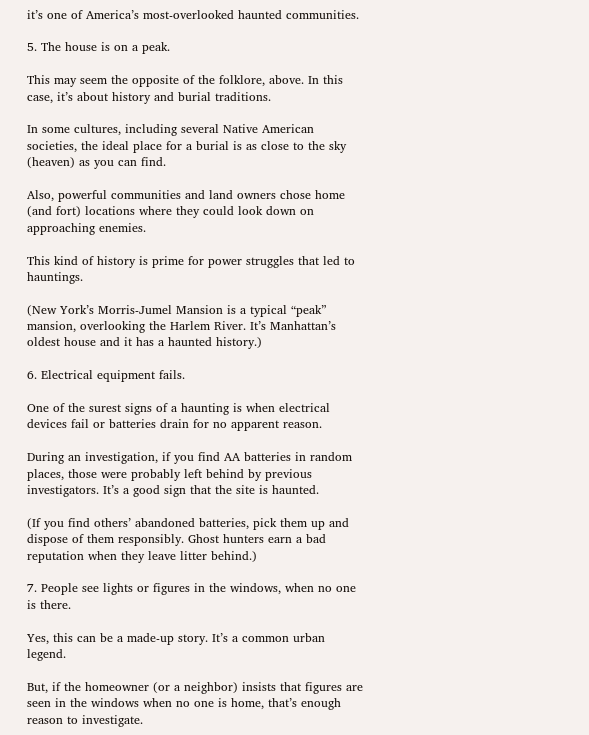it’s one of America’s most-overlooked haunted communities.

5. The house is on a peak.

This may seem the opposite of the folklore, above. In this case, it’s about history and burial traditions.

In some cultures, including several Native American societies, the ideal place for a burial is as close to the sky (heaven) as you can find.

Also, powerful communities and land owners chose home (and fort) locations where they could look down on approaching enemies.

This kind of history is prime for power struggles that led to hauntings.

(New York’s Morris-Jumel Mansion is a typical “peak” mansion, overlooking the Harlem River. It’s Manhattan’s oldest house and it has a haunted history.)

6. Electrical equipment fails.

One of the surest signs of a haunting is when electrical devices fail or batteries drain for no apparent reason.

During an investigation, if you find AA batteries in random places, those were probably left behind by previous investigators. It’s a good sign that the site is haunted.

(If you find others’ abandoned batteries, pick them up and dispose of them responsibly. Ghost hunters earn a bad reputation when they leave litter behind.)

7. People see lights or figures in the windows, when no one is there.

Yes, this can be a made-up story. It’s a common urban legend.

But, if the homeowner (or a neighbor) insists that figures are seen in the windows when no one is home, that’s enough reason to investigate.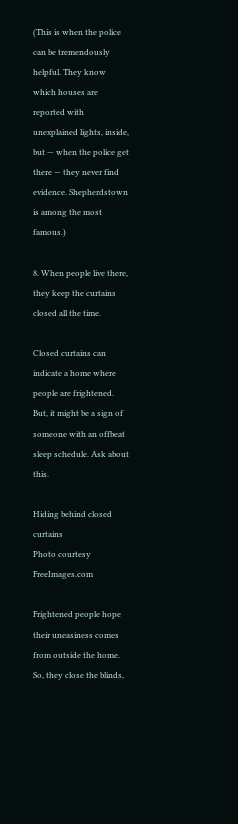(This is when the police can be tremendously helpful. They know which houses are reported with unexplained lights, inside, but — when the police get there — they never find evidence. Shepherdstown is among the most famous.)

8. When people live there, they keep the curtains closed all the time.

Closed curtains can indicate a home where people are frightened. But, it might be a sign of someone with an offbeat sleep schedule. Ask about this.

Hiding behind closed curtains
Photo courtesy FreeImages.com

Frightened people hope their uneasiness comes from outside the home. So, they close the blinds,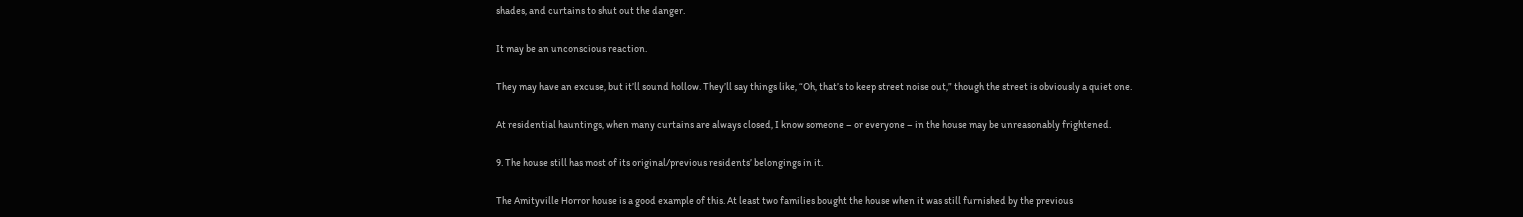shades, and curtains to shut out the danger.

It may be an unconscious reaction.

They may have an excuse, but it’ll sound hollow. They’ll say things like, “Oh, that’s to keep street noise out,” though the street is obviously a quiet one.

At residential hauntings, when many curtains are always closed, I know someone – or everyone – in the house may be unreasonably frightened.

9. The house still has most of its original/previous residents’ belongings in it.

The Amityville Horror house is a good example of this. At least two families bought the house when it was still furnished by the previous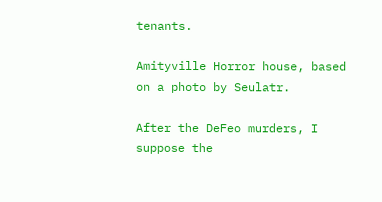tenants.

Amityville Horror house, based on a photo by Seulatr.

After the DeFeo murders, I suppose the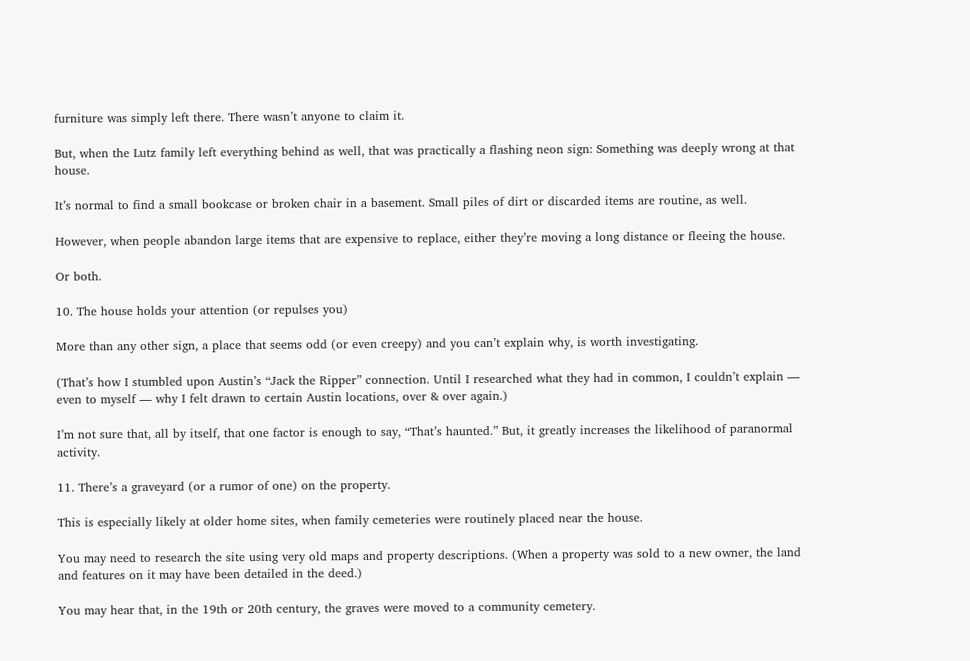furniture was simply left there. There wasn’t anyone to claim it.

But, when the Lutz family left everything behind as well, that was practically a flashing neon sign: Something was deeply wrong at that house.

It’s normal to find a small bookcase or broken chair in a basement. Small piles of dirt or discarded items are routine, as well.

However, when people abandon large items that are expensive to replace, either they’re moving a long distance or fleeing the house.

Or both.

10. The house holds your attention (or repulses you)

More than any other sign, a place that seems odd (or even creepy) and you can’t explain why, is worth investigating.

(That’s how I stumbled upon Austin’s “Jack the Ripper” connection. Until I researched what they had in common, I couldn’t explain — even to myself — why I felt drawn to certain Austin locations, over & over again.)

I’m not sure that, all by itself, that one factor is enough to say, “That’s haunted.” But, it greatly increases the likelihood of paranormal activity.

11. There’s a graveyard (or a rumor of one) on the property.

This is especially likely at older home sites, when family cemeteries were routinely placed near the house.

You may need to research the site using very old maps and property descriptions. (When a property was sold to a new owner, the land and features on it may have been detailed in the deed.)

You may hear that, in the 19th or 20th century, the graves were moved to a community cemetery.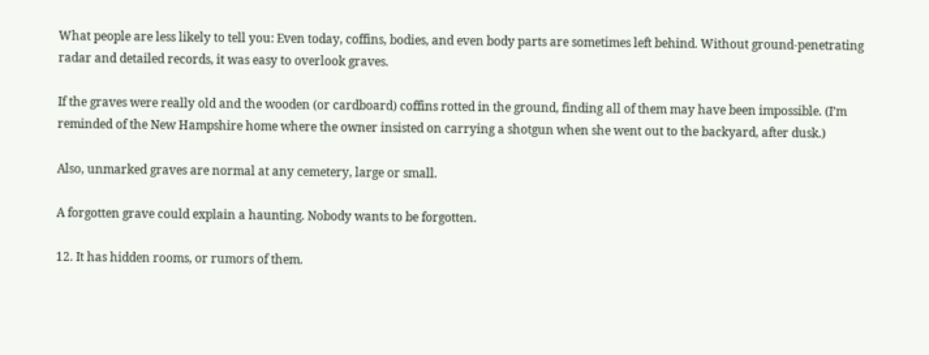What people are less likely to tell you: Even today, coffins, bodies, and even body parts are sometimes left behind. Without ground-penetrating radar and detailed records, it was easy to overlook graves.

If the graves were really old and the wooden (or cardboard) coffins rotted in the ground, finding all of them may have been impossible. (I’m reminded of the New Hampshire home where the owner insisted on carrying a shotgun when she went out to the backyard, after dusk.)

Also, unmarked graves are normal at any cemetery, large or small.

A forgotten grave could explain a haunting. Nobody wants to be forgotten.

12. It has hidden rooms, or rumors of them.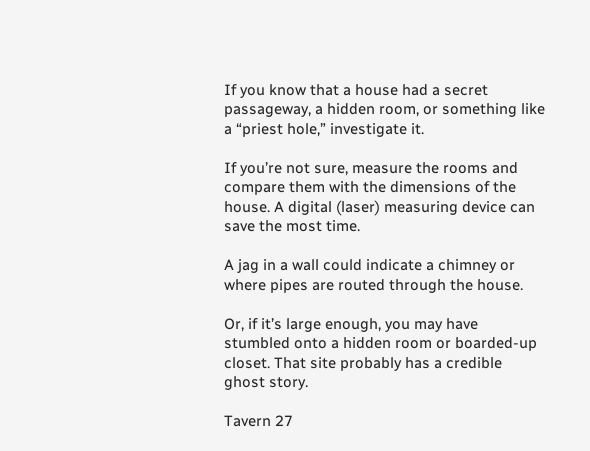If you know that a house had a secret passageway, a hidden room, or something like a “priest hole,” investigate it.

If you’re not sure, measure the rooms and compare them with the dimensions of the house. A digital (laser) measuring device can save the most time.

A jag in a wall could indicate a chimney or where pipes are routed through the house.

Or, if it’s large enough, you may have stumbled onto a hidden room or boarded-up closet. That site probably has a credible ghost story.

Tavern 27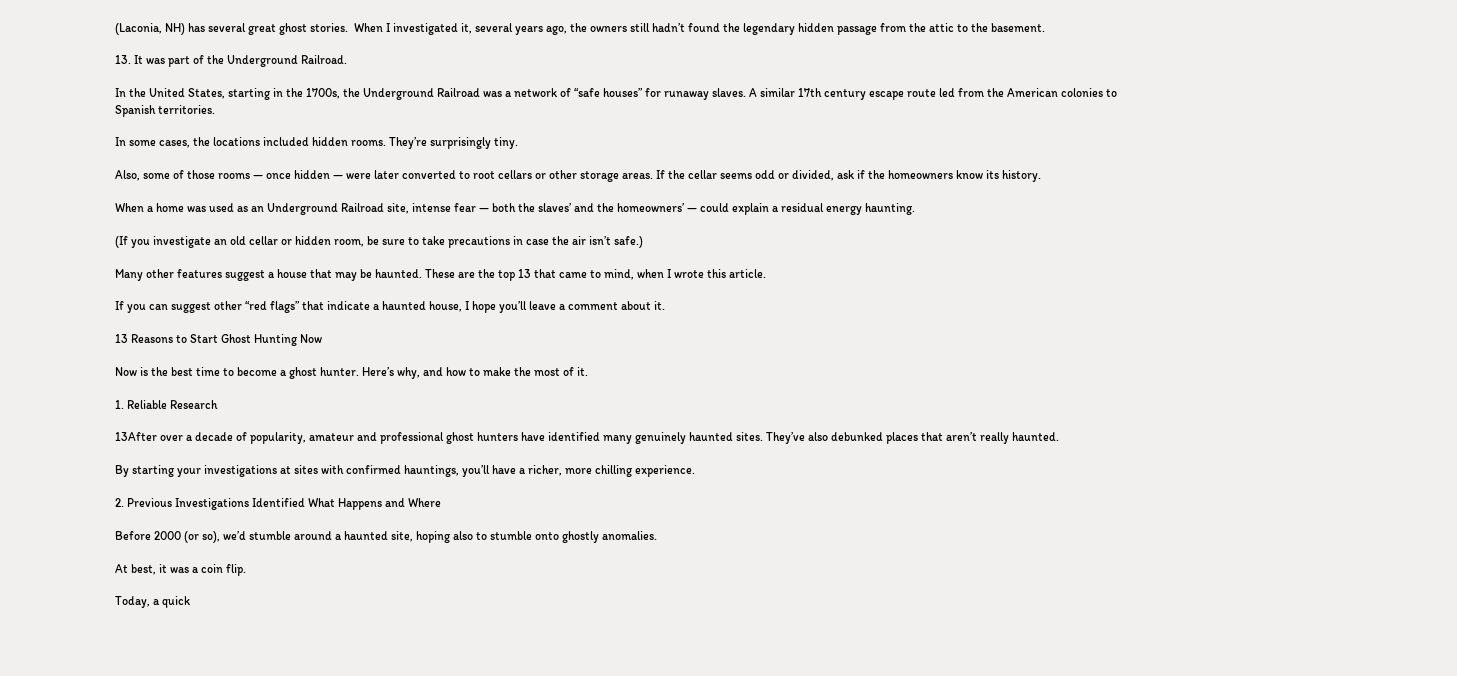(Laconia, NH) has several great ghost stories.  When I investigated it, several years ago, the owners still hadn’t found the legendary hidden passage from the attic to the basement.

13. It was part of the Underground Railroad.

In the United States, starting in the 1700s, the Underground Railroad was a network of “safe houses” for runaway slaves. A similar 17th century escape route led from the American colonies to Spanish territories.

In some cases, the locations included hidden rooms. They’re surprisingly tiny.

Also, some of those rooms — once hidden — were later converted to root cellars or other storage areas. If the cellar seems odd or divided, ask if the homeowners know its history.

When a home was used as an Underground Railroad site, intense fear — both the slaves’ and the homeowners’ — could explain a residual energy haunting.

(If you investigate an old cellar or hidden room, be sure to take precautions in case the air isn’t safe.)

Many other features suggest a house that may be haunted. These are the top 13 that came to mind, when I wrote this article.

If you can suggest other “red flags” that indicate a haunted house, I hope you’ll leave a comment about it.

13 Reasons to Start Ghost Hunting Now

Now is the best time to become a ghost hunter. Here’s why, and how to make the most of it.

1. Reliable Research

13After over a decade of popularity, amateur and professional ghost hunters have identified many genuinely haunted sites. They’ve also debunked places that aren’t really haunted.

By starting your investigations at sites with confirmed hauntings, you’ll have a richer, more chilling experience.

2. Previous Investigations Identified What Happens and Where

Before 2000 (or so), we’d stumble around a haunted site, hoping also to stumble onto ghostly anomalies.

At best, it was a coin flip.

Today, a quick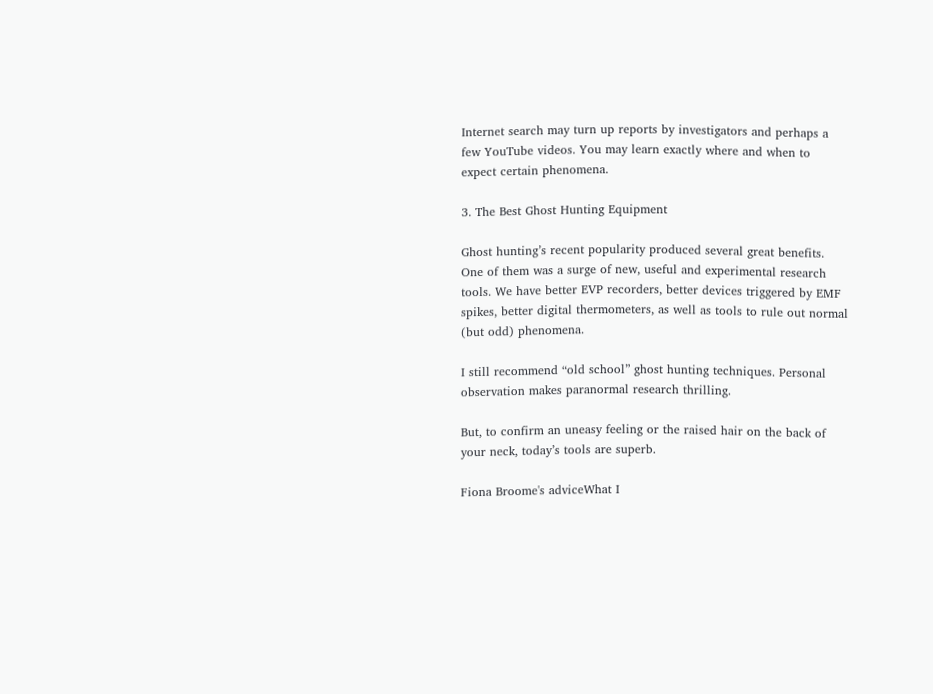Internet search may turn up reports by investigators and perhaps a few YouTube videos. You may learn exactly where and when to expect certain phenomena.

3. The Best Ghost Hunting Equipment

Ghost hunting’s recent popularity produced several great benefits. One of them was a surge of new, useful and experimental research tools. We have better EVP recorders, better devices triggered by EMF spikes, better digital thermometers, as well as tools to rule out normal (but odd) phenomena.

I still recommend “old school” ghost hunting techniques. Personal observation makes paranormal research thrilling.

But, to confirm an uneasy feeling or the raised hair on the back of your neck, today’s tools are superb.

Fiona Broome's adviceWhat I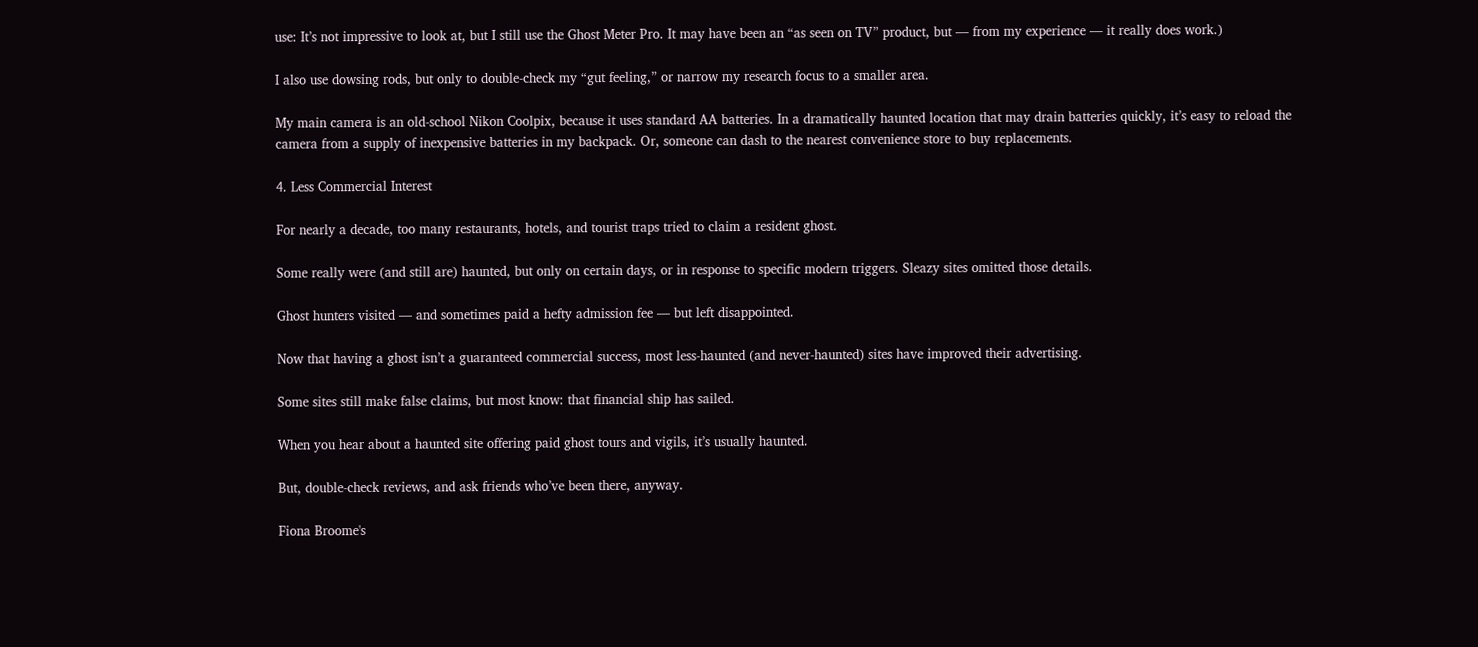use: It’s not impressive to look at, but I still use the Ghost Meter Pro. It may have been an “as seen on TV” product, but — from my experience — it really does work.)

I also use dowsing rods, but only to double-check my “gut feeling,” or narrow my research focus to a smaller area.

My main camera is an old-school Nikon Coolpix, because it uses standard AA batteries. In a dramatically haunted location that may drain batteries quickly, it’s easy to reload the camera from a supply of inexpensive batteries in my backpack. Or, someone can dash to the nearest convenience store to buy replacements.

4. Less Commercial Interest

For nearly a decade, too many restaurants, hotels, and tourist traps tried to claim a resident ghost.

Some really were (and still are) haunted, but only on certain days, or in response to specific modern triggers. Sleazy sites omitted those details.

Ghost hunters visited — and sometimes paid a hefty admission fee — but left disappointed.

Now that having a ghost isn’t a guaranteed commercial success, most less-haunted (and never-haunted) sites have improved their advertising.

Some sites still make false claims, but most know: that financial ship has sailed.

When you hear about a haunted site offering paid ghost tours and vigils, it’s usually haunted.

But, double-check reviews, and ask friends who’ve been there, anyway.

Fiona Broome's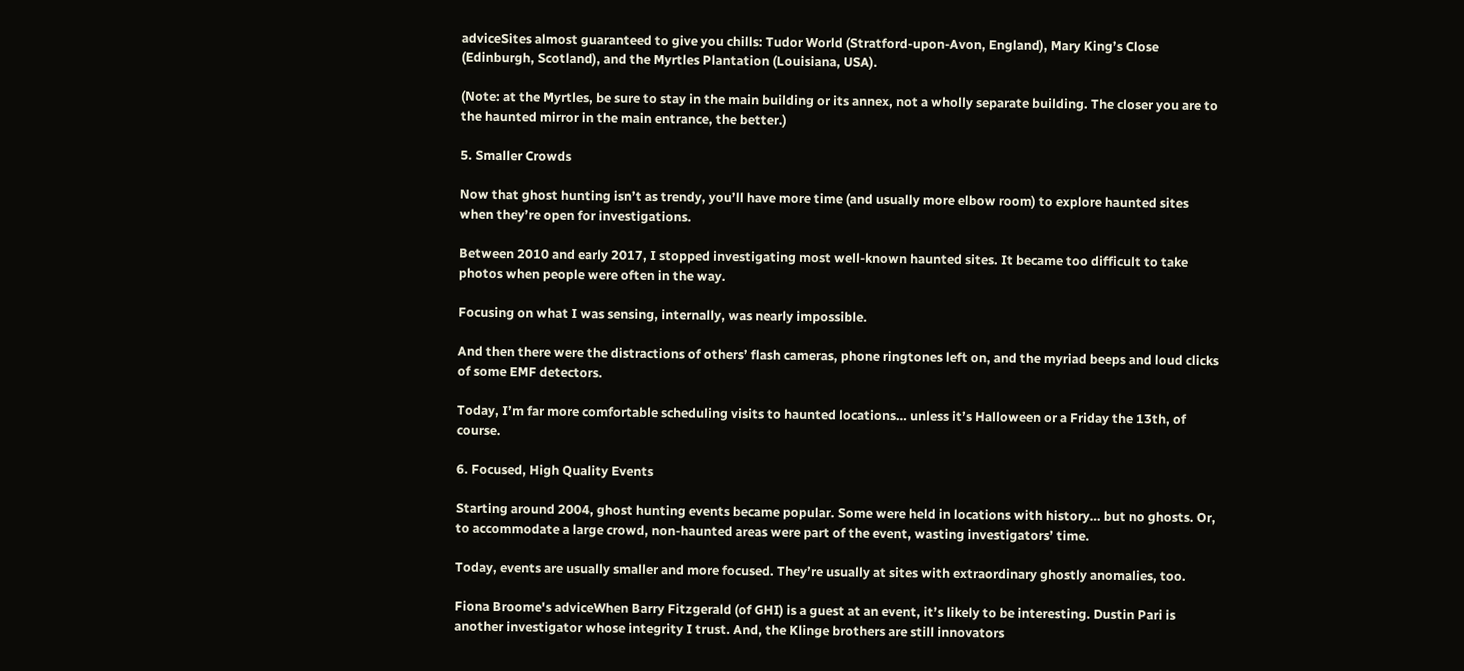adviceSites almost guaranteed to give you chills: Tudor World (Stratford-upon-Avon, England), Mary King’s Close (Edinburgh, Scotland), and the Myrtles Plantation (Louisiana, USA).

(Note: at the Myrtles, be sure to stay in the main building or its annex, not a wholly separate building. The closer you are to the haunted mirror in the main entrance, the better.)

5. Smaller Crowds

Now that ghost hunting isn’t as trendy, you’ll have more time (and usually more elbow room) to explore haunted sites when they’re open for investigations.

Between 2010 and early 2017, I stopped investigating most well-known haunted sites. It became too difficult to take photos when people were often in the way.

Focusing on what I was sensing, internally, was nearly impossible.

And then there were the distractions of others’ flash cameras, phone ringtones left on, and the myriad beeps and loud clicks of some EMF detectors.

Today, I’m far more comfortable scheduling visits to haunted locations… unless it’s Halloween or a Friday the 13th, of course.

6. Focused, High Quality Events

Starting around 2004, ghost hunting events became popular. Some were held in locations with history… but no ghosts. Or, to accommodate a large crowd, non-haunted areas were part of the event, wasting investigators’ time.

Today, events are usually smaller and more focused. They’re usually at sites with extraordinary ghostly anomalies, too.

Fiona Broome's adviceWhen Barry Fitzgerald (of GHI) is a guest at an event, it’s likely to be interesting. Dustin Pari is another investigator whose integrity I trust. And, the Klinge brothers are still innovators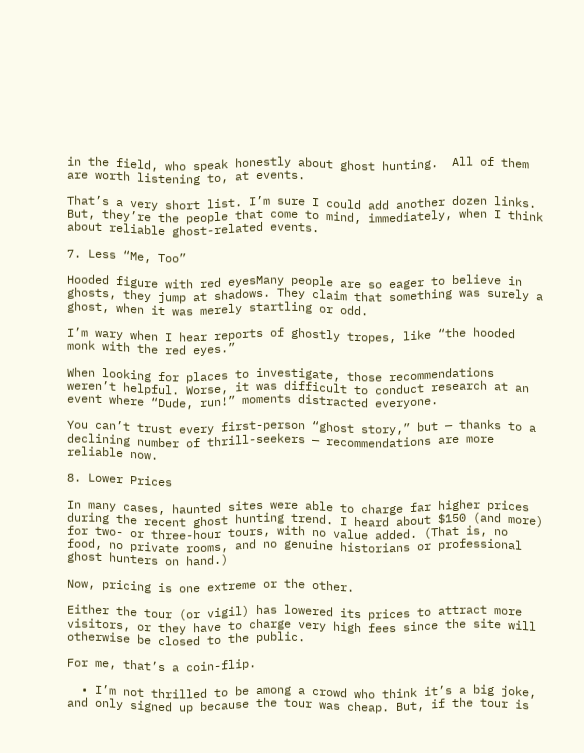in the field, who speak honestly about ghost hunting.  All of them are worth listening to, at events.

That’s a very short list. I’m sure I could add another dozen links. But, they’re the people that come to mind, immediately, when I think about reliable ghost-related events.

7. Less “Me, Too”

Hooded figure with red eyesMany people are so eager to believe in ghosts, they jump at shadows. They claim that something was surely a ghost, when it was merely startling or odd.

I’m wary when I hear reports of ghostly tropes, like “the hooded monk with the red eyes.”

When looking for places to investigate, those recommendations weren’t helpful. Worse, it was difficult to conduct research at an event where “Dude, run!” moments distracted everyone.

You can’t trust every first-person “ghost story,” but — thanks to a declining number of thrill-seekers — recommendations are more reliable now.

8. Lower Prices

In many cases, haunted sites were able to charge far higher prices during the recent ghost hunting trend. I heard about $150 (and more) for two- or three-hour tours, with no value added. (That is, no food, no private rooms, and no genuine historians or professional ghost hunters on hand.)

Now, pricing is one extreme or the other.

Either the tour (or vigil) has lowered its prices to attract more visitors, or they have to charge very high fees since the site will otherwise be closed to the public.

For me, that’s a coin-flip.

  • I’m not thrilled to be among a crowd who think it’s a big joke, and only signed up because the tour was cheap. But, if the tour is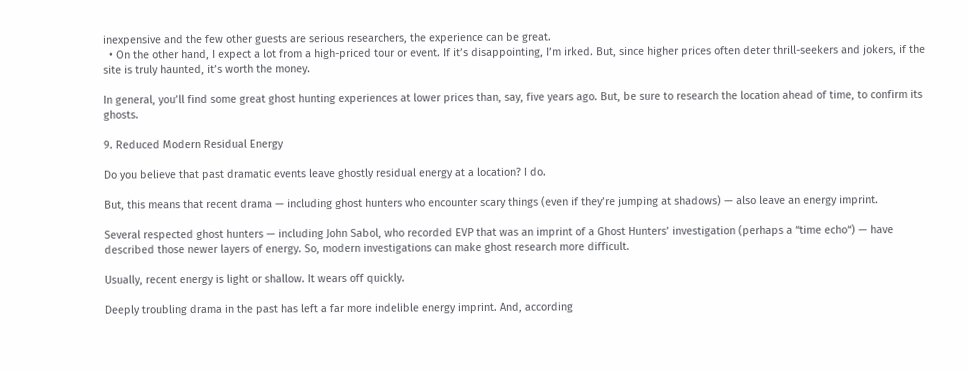inexpensive and the few other guests are serious researchers, the experience can be great.
  • On the other hand, I expect a lot from a high-priced tour or event. If it’s disappointing, I’m irked. But, since higher prices often deter thrill-seekers and jokers, if the site is truly haunted, it’s worth the money.

In general, you’ll find some great ghost hunting experiences at lower prices than, say, five years ago. But, be sure to research the location ahead of time, to confirm its ghosts.

9. Reduced Modern Residual Energy

Do you believe that past dramatic events leave ghostly residual energy at a location? I do.

But, this means that recent drama — including ghost hunters who encounter scary things (even if they’re jumping at shadows) — also leave an energy imprint.

Several respected ghost hunters — including John Sabol, who recorded EVP that was an imprint of a Ghost Hunters’ investigation (perhaps a “time echo“) — have described those newer layers of energy. So, modern investigations can make ghost research more difficult.

Usually, recent energy is light or shallow. It wears off quickly.

Deeply troubling drama in the past has left a far more indelible energy imprint. And, according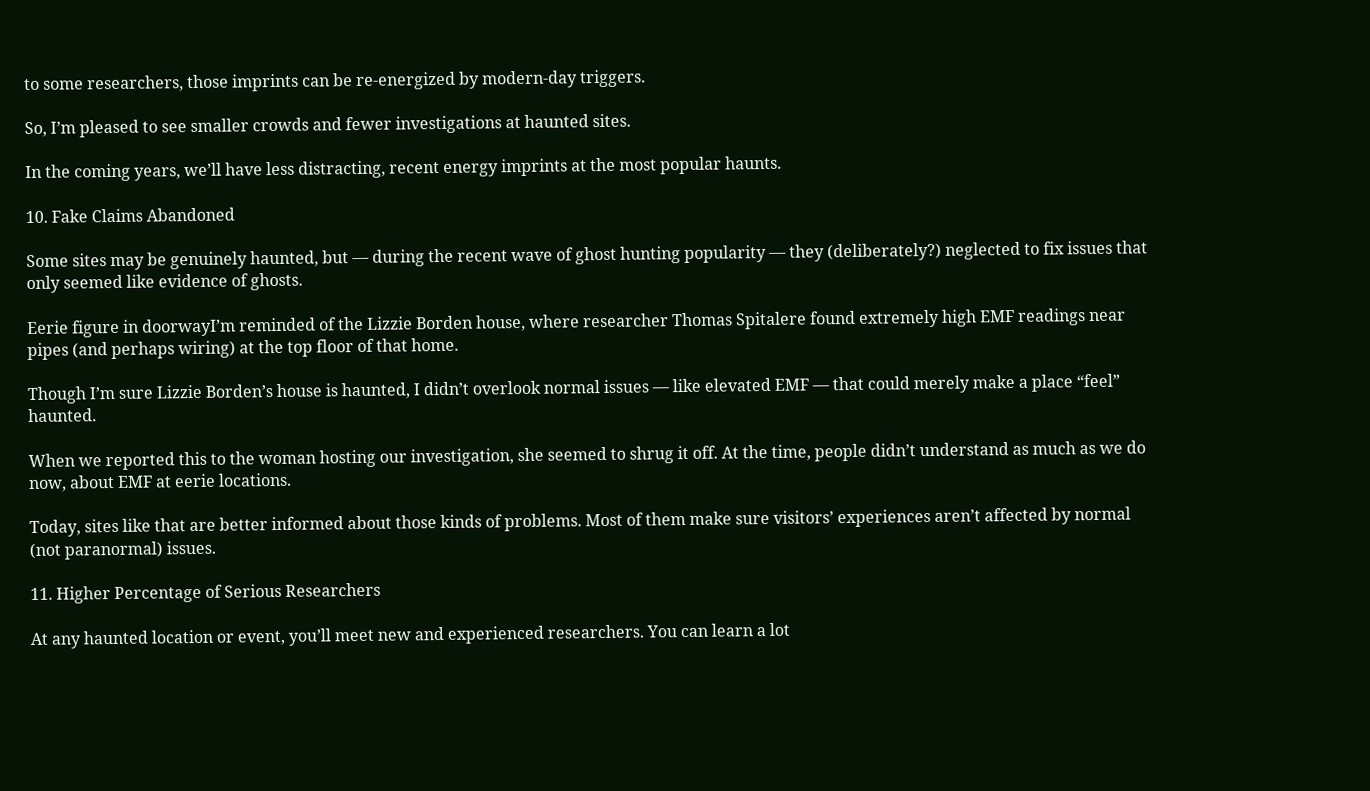to some researchers, those imprints can be re-energized by modern-day triggers.

So, I’m pleased to see smaller crowds and fewer investigations at haunted sites.

In the coming years, we’ll have less distracting, recent energy imprints at the most popular haunts.

10. Fake Claims Abandoned

Some sites may be genuinely haunted, but — during the recent wave of ghost hunting popularity — they (deliberately?) neglected to fix issues that only seemed like evidence of ghosts.

Eerie figure in doorwayI’m reminded of the Lizzie Borden house, where researcher Thomas Spitalere found extremely high EMF readings near pipes (and perhaps wiring) at the top floor of that home.

Though I’m sure Lizzie Borden’s house is haunted, I didn’t overlook normal issues — like elevated EMF — that could merely make a place “feel” haunted.

When we reported this to the woman hosting our investigation, she seemed to shrug it off. At the time, people didn’t understand as much as we do now, about EMF at eerie locations.

Today, sites like that are better informed about those kinds of problems. Most of them make sure visitors’ experiences aren’t affected by normal (not paranormal) issues.

11. Higher Percentage of Serious Researchers

At any haunted location or event, you’ll meet new and experienced researchers. You can learn a lot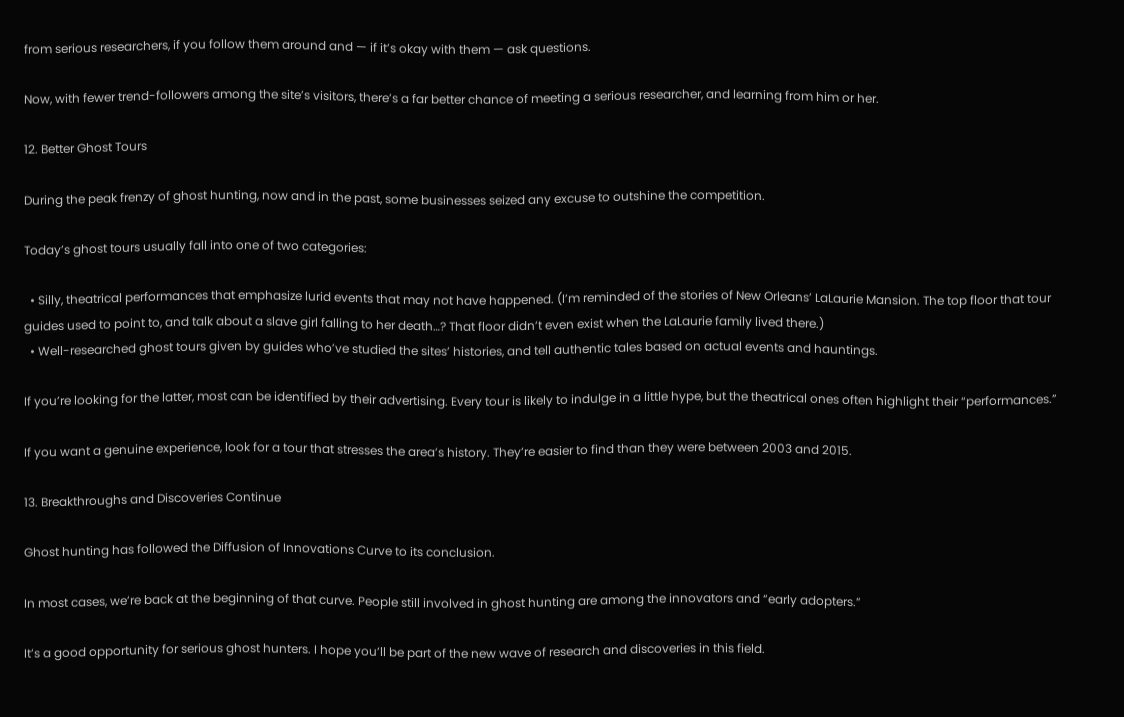from serious researchers, if you follow them around and — if it’s okay with them — ask questions.

Now, with fewer trend-followers among the site’s visitors, there’s a far better chance of meeting a serious researcher, and learning from him or her.

12. Better Ghost Tours

During the peak frenzy of ghost hunting, now and in the past, some businesses seized any excuse to outshine the competition.

Today’s ghost tours usually fall into one of two categories:

  • Silly, theatrical performances that emphasize lurid events that may not have happened. (I’m reminded of the stories of New Orleans’ LaLaurie Mansion. The top floor that tour guides used to point to, and talk about a slave girl falling to her death…? That floor didn’t even exist when the LaLaurie family lived there.)
  • Well-researched ghost tours given by guides who’ve studied the sites’ histories, and tell authentic tales based on actual events and hauntings.

If you’re looking for the latter, most can be identified by their advertising. Every tour is likely to indulge in a little hype, but the theatrical ones often highlight their “performances.”

If you want a genuine experience, look for a tour that stresses the area’s history. They’re easier to find than they were between 2003 and 2015.

13. Breakthroughs and Discoveries Continue

Ghost hunting has followed the Diffusion of Innovations Curve to its conclusion.

In most cases, we’re back at the beginning of that curve. People still involved in ghost hunting are among the innovators and “early adopters.”

It’s a good opportunity for serious ghost hunters. I hope you’ll be part of the new wave of research and discoveries in this field.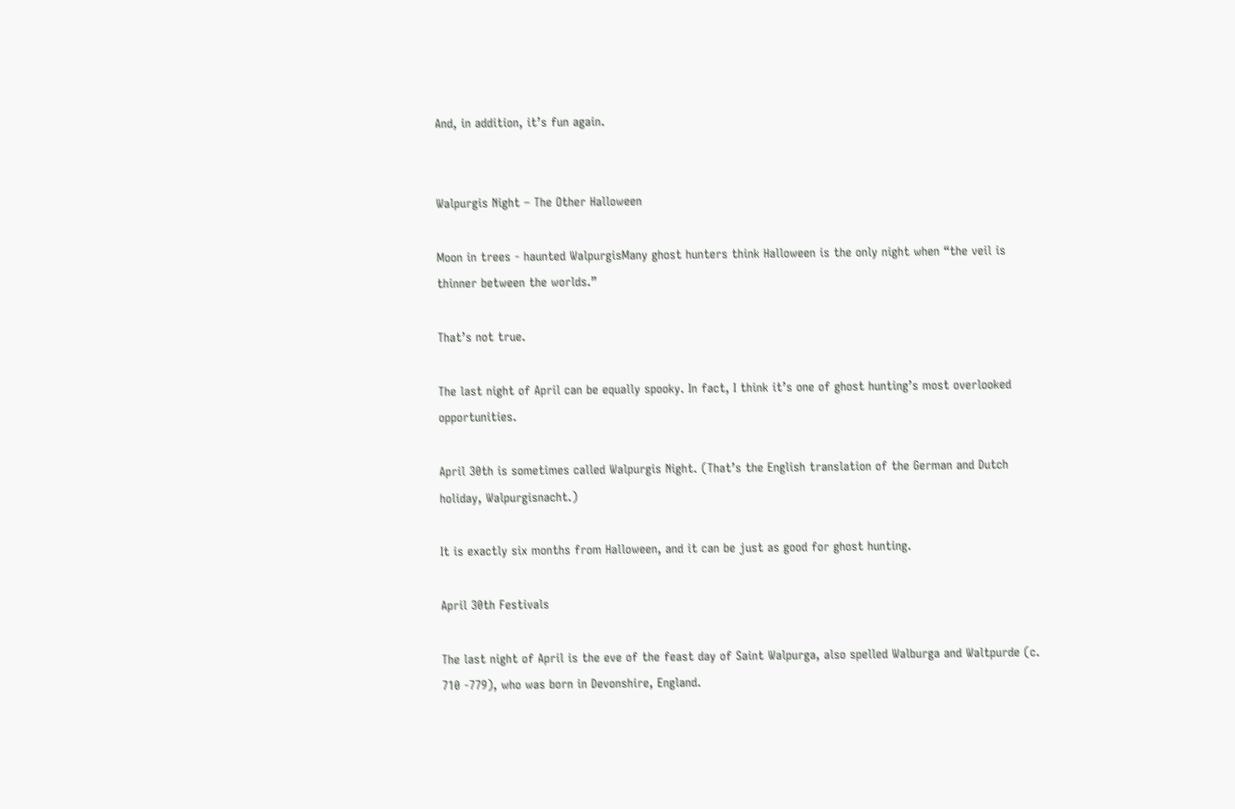And, in addition, it’s fun again.


Walpurgis Night – The Other Halloween

Moon in trees - haunted WalpurgisMany ghost hunters think Halloween is the only night when “the veil is thinner between the worlds.”

That’s not true.

The last night of April can be equally spooky. In fact, I think it’s one of ghost hunting’s most overlooked opportunities.

April 30th is sometimes called Walpurgis Night. (That’s the English translation of the German and Dutch holiday, Walpurgisnacht.)

It is exactly six months from Halloween, and it can be just as good for ghost hunting.

April 30th Festivals

The last night of April is the eve of the feast day of Saint Walpurga, also spelled Walburga and Waltpurde (c. 710 -779), who was born in Devonshire, England.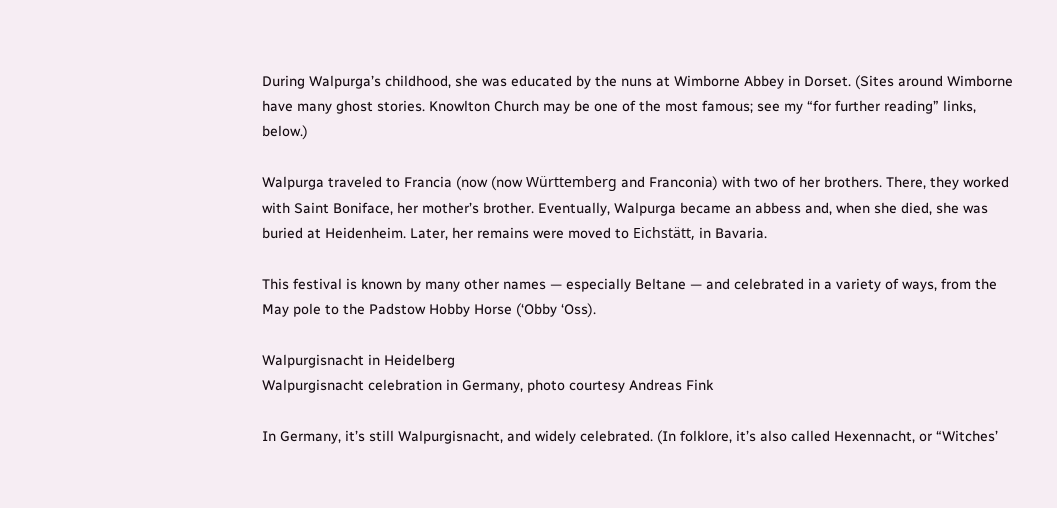During Walpurga’s childhood, she was educated by the nuns at Wimborne Abbey in Dorset. (Sites around Wimborne have many ghost stories. Knowlton Church may be one of the most famous; see my “for further reading” links, below.)

Walpurga traveled to Francia (now (now Württemberg and Franconia) with two of her brothers. There, they worked with Saint Boniface, her mother’s brother. Eventually, Walpurga became an abbess and, when she died, she was buried at Heidenheim. Later, her remains were moved to Eichstätt, in Bavaria.

This festival is known by many other names — especially Beltane — and celebrated in a variety of ways, from the May pole to the Padstow Hobby Horse (‘Obby ‘Oss).

Walpurgisnacht in Heidelberg
Walpurgisnacht celebration in Germany, photo courtesy Andreas Fink

In Germany, it’s still Walpurgisnacht, and widely celebrated. (In folklore, it’s also called Hexennacht, or “Witches’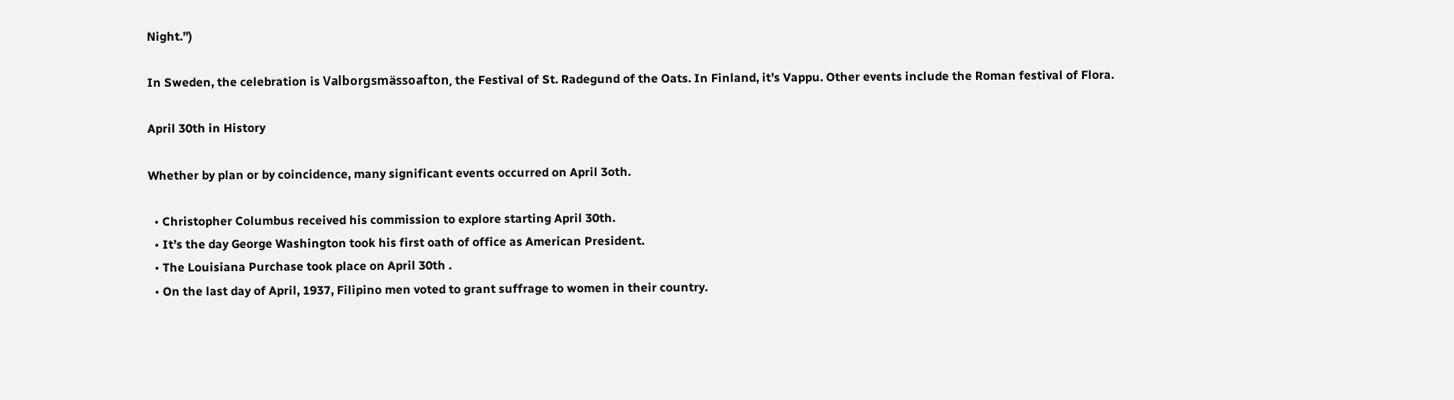Night.”)

In Sweden, the celebration is Valborgsmässoafton, the Festival of St. Radegund of the Oats. In Finland, it’s Vappu. Other events include the Roman festival of Flora.

April 30th in History

Whether by plan or by coincidence, many significant events occurred on April 3oth.

  • Christopher Columbus received his commission to explore starting April 30th.
  • It’s the day George Washington took his first oath of office as American President.
  • The Louisiana Purchase took place on April 30th .
  • On the last day of April, 1937, Filipino men voted to grant suffrage to women in their country.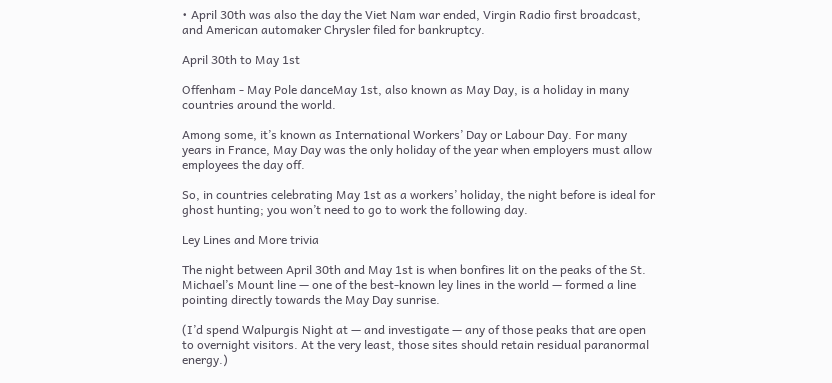• April 30th was also the day the Viet Nam war ended, Virgin Radio first broadcast, and American automaker Chrysler filed for bankruptcy.

April 30th to May 1st

Offenham - May Pole danceMay 1st, also known as May Day, is a holiday in many countries around the world.

Among some, it’s known as International Workers’ Day or Labour Day. For many years in France, May Day was the only holiday of the year when employers must allow employees the day off.

So, in countries celebrating May 1st as a workers’ holiday, the night before is ideal for ghost hunting; you won’t need to go to work the following day.

Ley Lines and More trivia

The night between April 30th and May 1st is when bonfires lit on the peaks of the St. Michael’s Mount line — one of the best-known ley lines in the world — formed a line pointing directly towards the May Day sunrise.

(I’d spend Walpurgis Night at — and investigate — any of those peaks that are open to overnight visitors. At the very least, those sites should retain residual paranormal energy.)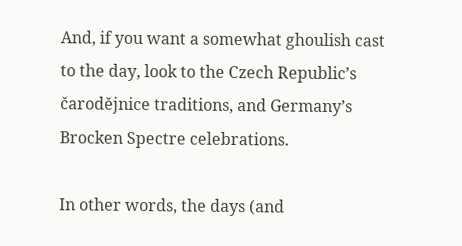And, if you want a somewhat ghoulish cast to the day, look to the Czech Republic’s čarodějnice traditions, and Germany’s Brocken Spectre celebrations.

In other words, the days (and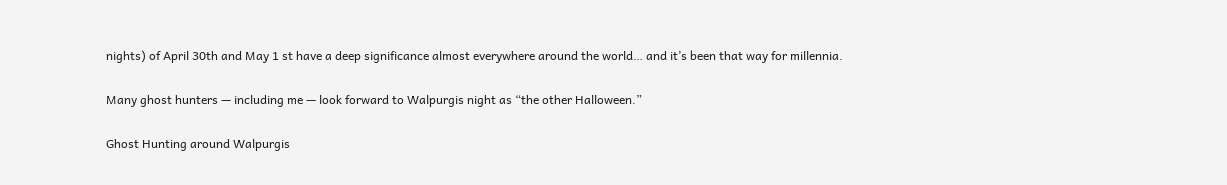nights) of April 30th and May 1 st have a deep significance almost everywhere around the world… and it’s been that way for millennia.

Many ghost hunters — including me — look forward to Walpurgis night as “the other Halloween.”

Ghost Hunting around Walpurgis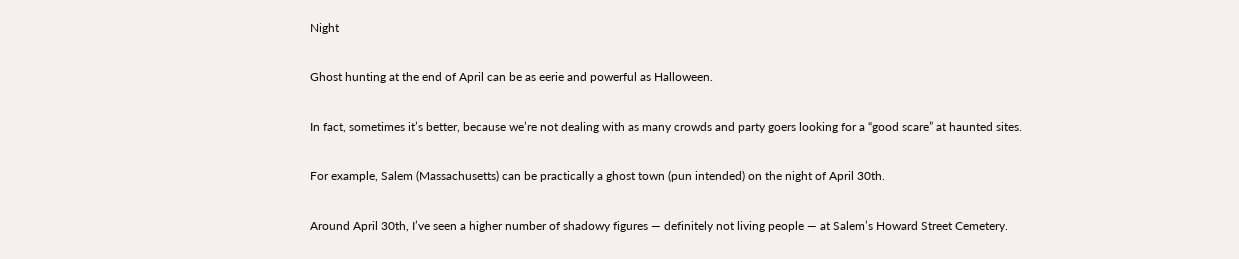Night

Ghost hunting at the end of April can be as eerie and powerful as Halloween.

In fact, sometimes it’s better, because we’re not dealing with as many crowds and party goers looking for a “good scare” at haunted sites.

For example, Salem (Massachusetts) can be practically a ghost town (pun intended) on the night of April 30th.

Around April 30th, I’ve seen a higher number of shadowy figures — definitely not living people — at Salem’s Howard Street Cemetery.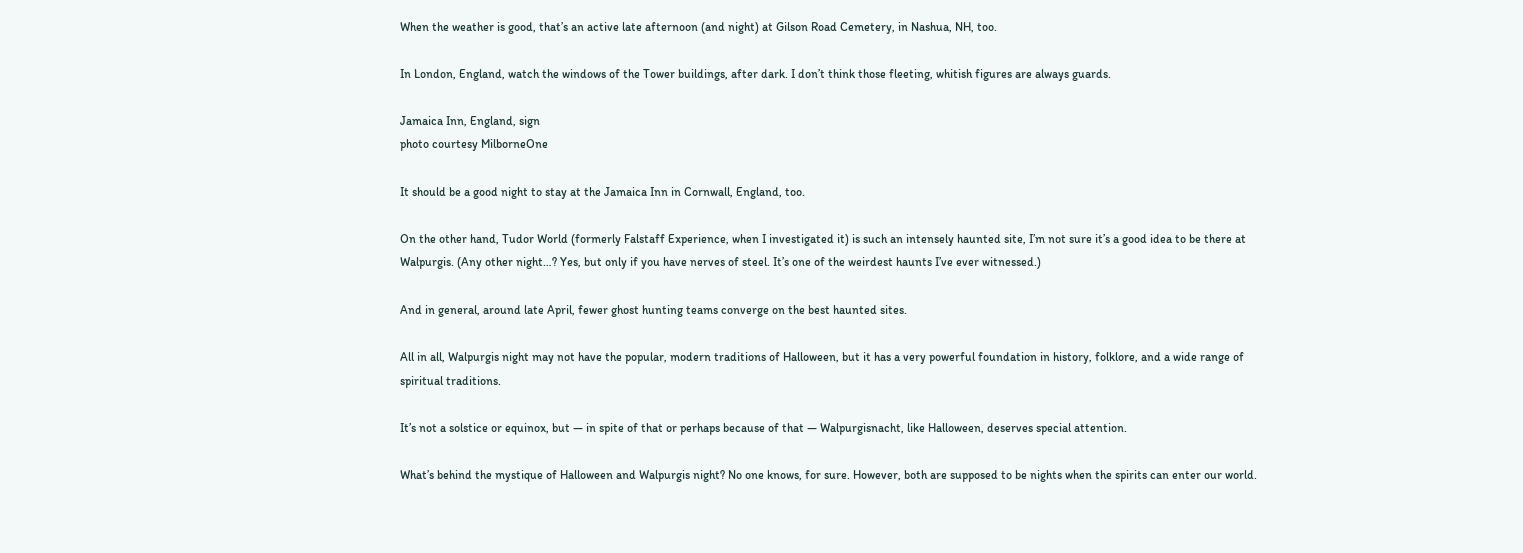When the weather is good, that’s an active late afternoon (and night) at Gilson Road Cemetery, in Nashua, NH, too.

In London, England, watch the windows of the Tower buildings, after dark. I don’t think those fleeting, whitish figures are always guards.

Jamaica Inn, England, sign
photo courtesy MilborneOne

It should be a good night to stay at the Jamaica Inn in Cornwall, England, too.

On the other hand, Tudor World (formerly Falstaff Experience, when I investigated it) is such an intensely haunted site, I’m not sure it’s a good idea to be there at Walpurgis. (Any other night…? Yes, but only if you have nerves of steel. It’s one of the weirdest haunts I’ve ever witnessed.)

And in general, around late April, fewer ghost hunting teams converge on the best haunted sites.

All in all, Walpurgis night may not have the popular, modern traditions of Halloween, but it has a very powerful foundation in history, folklore, and a wide range of spiritual traditions.

It’s not a solstice or equinox, but — in spite of that or perhaps because of that — Walpurgisnacht, like Halloween, deserves special attention.

What’s behind the mystique of Halloween and Walpurgis night? No one knows, for sure. However, both are supposed to be nights when the spirits can enter our world.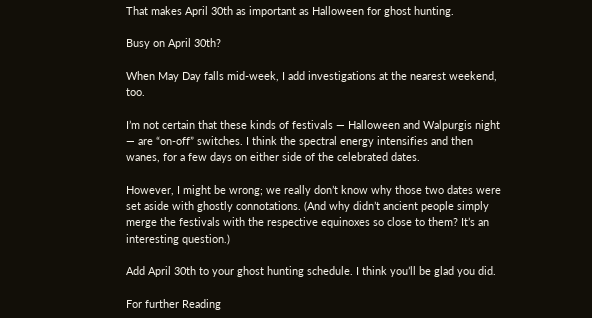That makes April 30th as important as Halloween for ghost hunting.

Busy on April 30th?

When May Day falls mid-week, I add investigations at the nearest weekend, too.

I’m not certain that these kinds of festivals — Halloween and Walpurgis night — are “on-off” switches. I think the spectral energy intensifies and then wanes, for a few days on either side of the celebrated dates.

However, I might be wrong; we really don’t know why those two dates were set aside with ghostly connotations. (And why didn’t ancient people simply merge the festivals with the respective equinoxes so close to them? It’s an interesting question.)

Add April 30th to your ghost hunting schedule. I think you’ll be glad you did.

For further Reading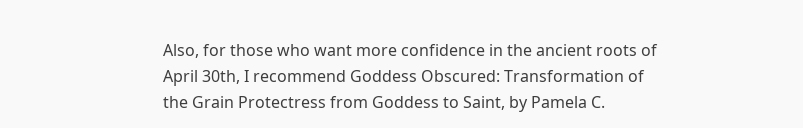Also, for those who want more confidence in the ancient roots of April 30th, I recommend Goddess Obscured: Transformation of the Grain Protectress from Goddess to Saint, by Pamela C.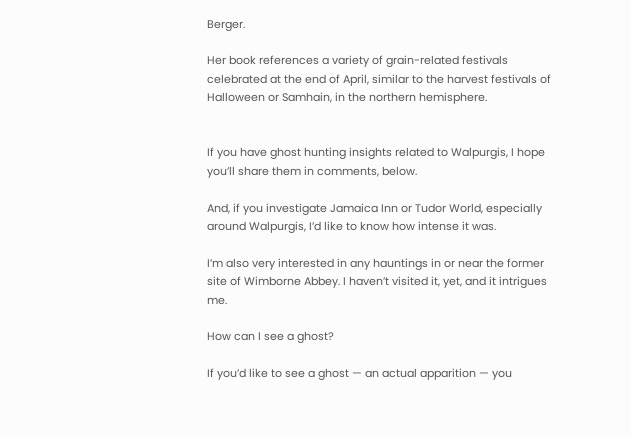Berger.

Her book references a variety of grain-related festivals celebrated at the end of April, similar to the harvest festivals of Halloween or Samhain, in the northern hemisphere.


If you have ghost hunting insights related to Walpurgis, I hope you’ll share them in comments, below.

And, if you investigate Jamaica Inn or Tudor World, especially around Walpurgis, I’d like to know how intense it was.

I’m also very interested in any hauntings in or near the former site of Wimborne Abbey. I haven’t visited it, yet, and it intrigues me.

How can I see a ghost?

If you’d like to see a ghost — an actual apparition — you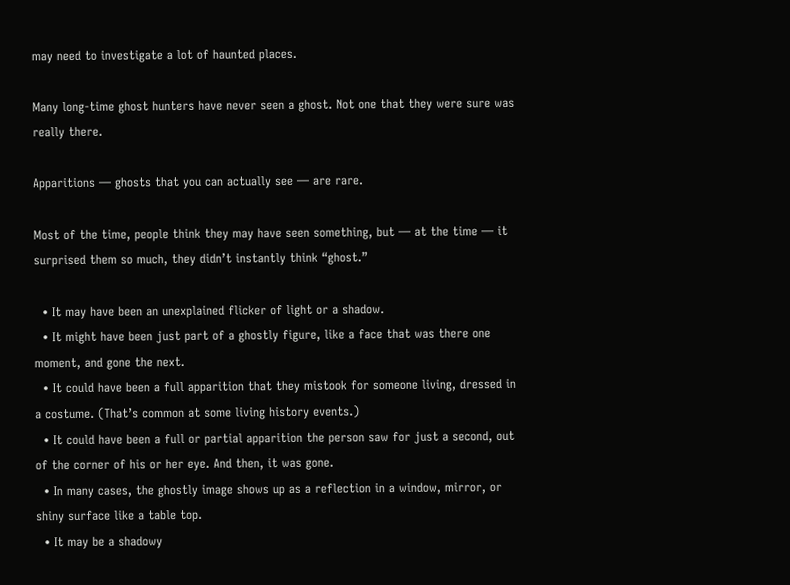may need to investigate a lot of haunted places.

Many long-time ghost hunters have never seen a ghost. Not one that they were sure was really there.

Apparitions — ghosts that you can actually see — are rare.

Most of the time, people think they may have seen something, but — at the time — it surprised them so much, they didn’t instantly think “ghost.”

  • It may have been an unexplained flicker of light or a shadow.
  • It might have been just part of a ghostly figure, like a face that was there one moment, and gone the next.
  • It could have been a full apparition that they mistook for someone living, dressed in a costume. (That’s common at some living history events.)
  • It could have been a full or partial apparition the person saw for just a second, out of the corner of his or her eye. And then, it was gone.
  • In many cases, the ghostly image shows up as a reflection in a window, mirror, or shiny surface like a table top.
  • It may be a shadowy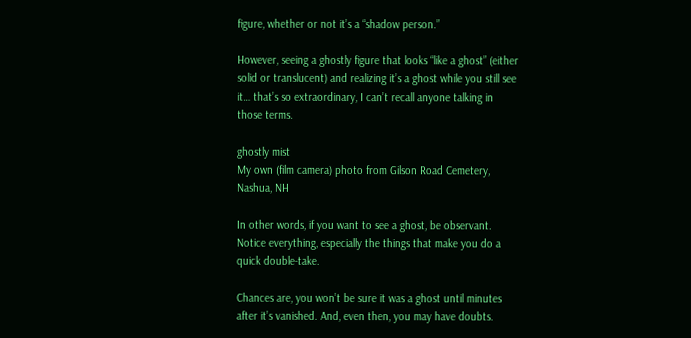figure, whether or not it’s a “shadow person.”

However, seeing a ghostly figure that looks “like a ghost” (either solid or translucent) and realizing it’s a ghost while you still see it… that’s so extraordinary, I can’t recall anyone talking in those terms.

ghostly mist
My own (film camera) photo from Gilson Road Cemetery, Nashua, NH

In other words, if you want to see a ghost, be observant. Notice everything, especially the things that make you do a quick double-take.

Chances are, you won’t be sure it was a ghost until minutes after it’s vanished. And, even then, you may have doubts.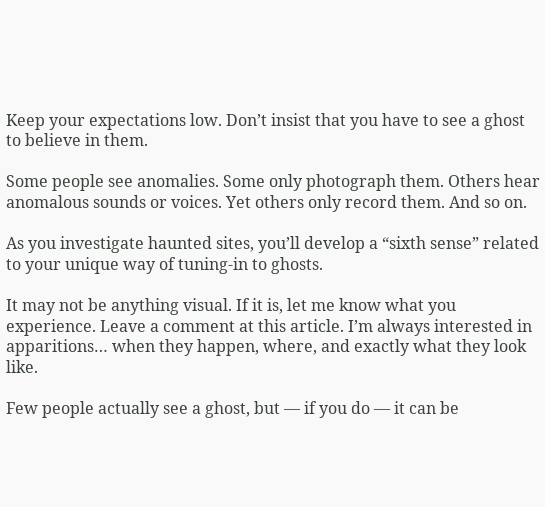Keep your expectations low. Don’t insist that you have to see a ghost to believe in them.

Some people see anomalies. Some only photograph them. Others hear anomalous sounds or voices. Yet others only record them. And so on.

As you investigate haunted sites, you’ll develop a “sixth sense” related to your unique way of tuning-in to ghosts.

It may not be anything visual. If it is, let me know what you experience. Leave a comment at this article. I’m always interested in apparitions… when they happen, where, and exactly what they look like.

Few people actually see a ghost, but — if you do — it can be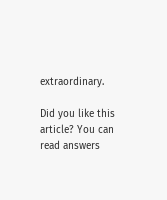extraordinary.

Did you like this article? You can read answers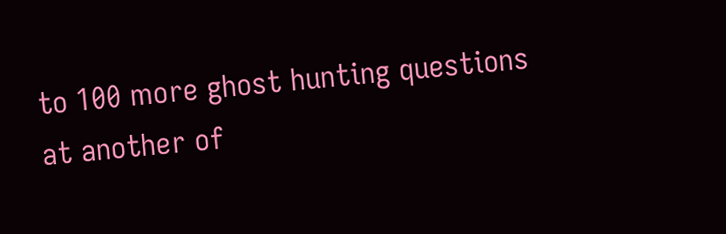to 100 more ghost hunting questions at another of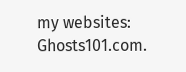my websites: Ghosts101.com.